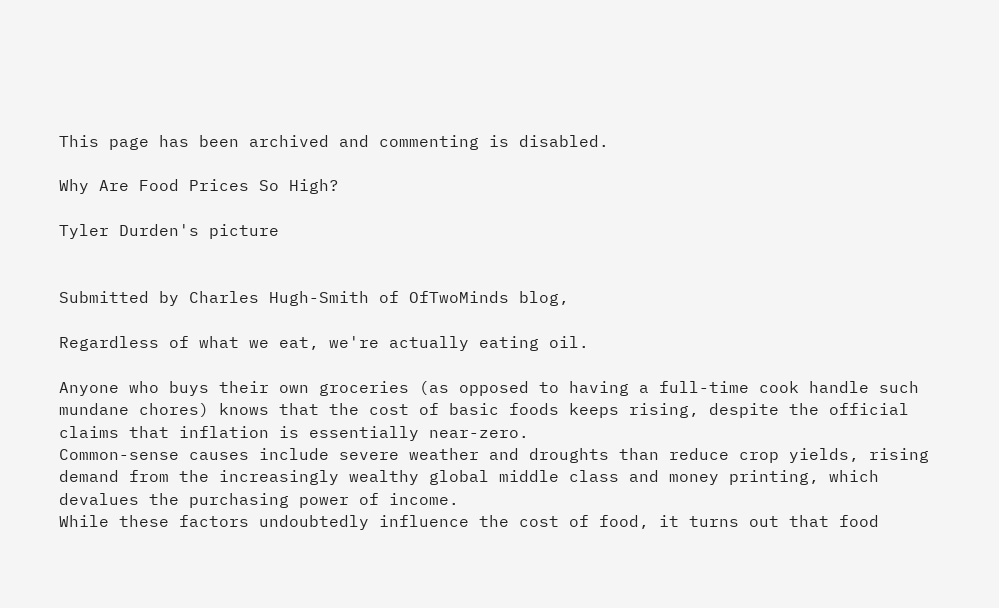This page has been archived and commenting is disabled.

Why Are Food Prices So High?

Tyler Durden's picture


Submitted by Charles Hugh-Smith of OfTwoMinds blog,

Regardless of what we eat, we're actually eating oil.

Anyone who buys their own groceries (as opposed to having a full-time cook handle such mundane chores) knows that the cost of basic foods keeps rising, despite the official claims that inflation is essentially near-zero.
Common-sense causes include severe weather and droughts than reduce crop yields, rising demand from the increasingly wealthy global middle class and money printing, which devalues the purchasing power of income.
While these factors undoubtedly influence the cost of food, it turns out that food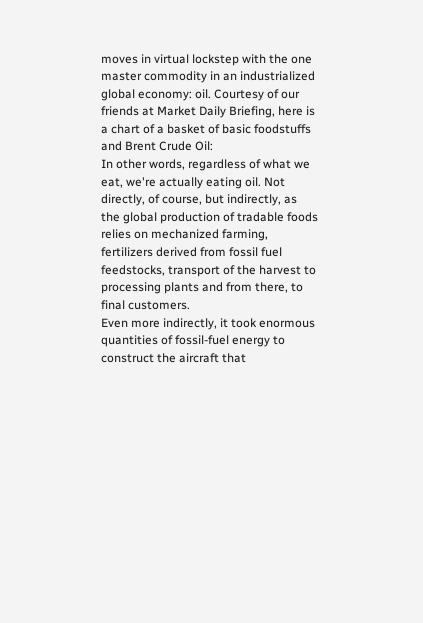moves in virtual lockstep with the one master commodity in an industrialized global economy: oil. Courtesy of our friends at Market Daily Briefing, here is a chart of a basket of basic foodstuffs and Brent Crude Oil:
In other words, regardless of what we eat, we're actually eating oil. Not directly, of course, but indirectly, as the global production of tradable foods relies on mechanized farming, fertilizers derived from fossil fuel feedstocks, transport of the harvest to processing plants and from there, to final customers.
Even more indirectly, it took enormous quantities of fossil-fuel energy to construct the aircraft that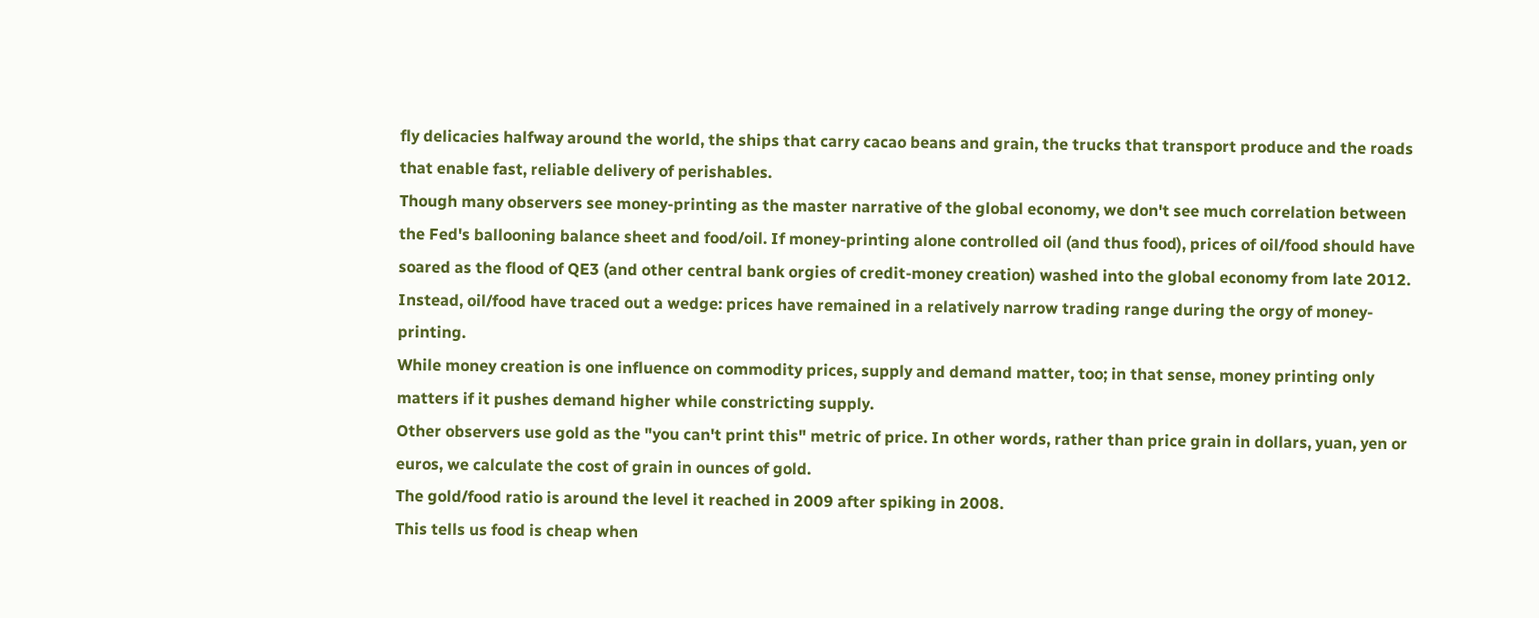fly delicacies halfway around the world, the ships that carry cacao beans and grain, the trucks that transport produce and the roads that enable fast, reliable delivery of perishables.
Though many observers see money-printing as the master narrative of the global economy, we don't see much correlation between the Fed's ballooning balance sheet and food/oil. If money-printing alone controlled oil (and thus food), prices of oil/food should have soared as the flood of QE3 (and other central bank orgies of credit-money creation) washed into the global economy from late 2012.
Instead, oil/food have traced out a wedge: prices have remained in a relatively narrow trading range during the orgy of money-printing.
While money creation is one influence on commodity prices, supply and demand matter, too; in that sense, money printing only matters if it pushes demand higher while constricting supply.
Other observers use gold as the "you can't print this" metric of price. In other words, rather than price grain in dollars, yuan, yen or euros, we calculate the cost of grain in ounces of gold.
The gold/food ratio is around the level it reached in 2009 after spiking in 2008.
This tells us food is cheap when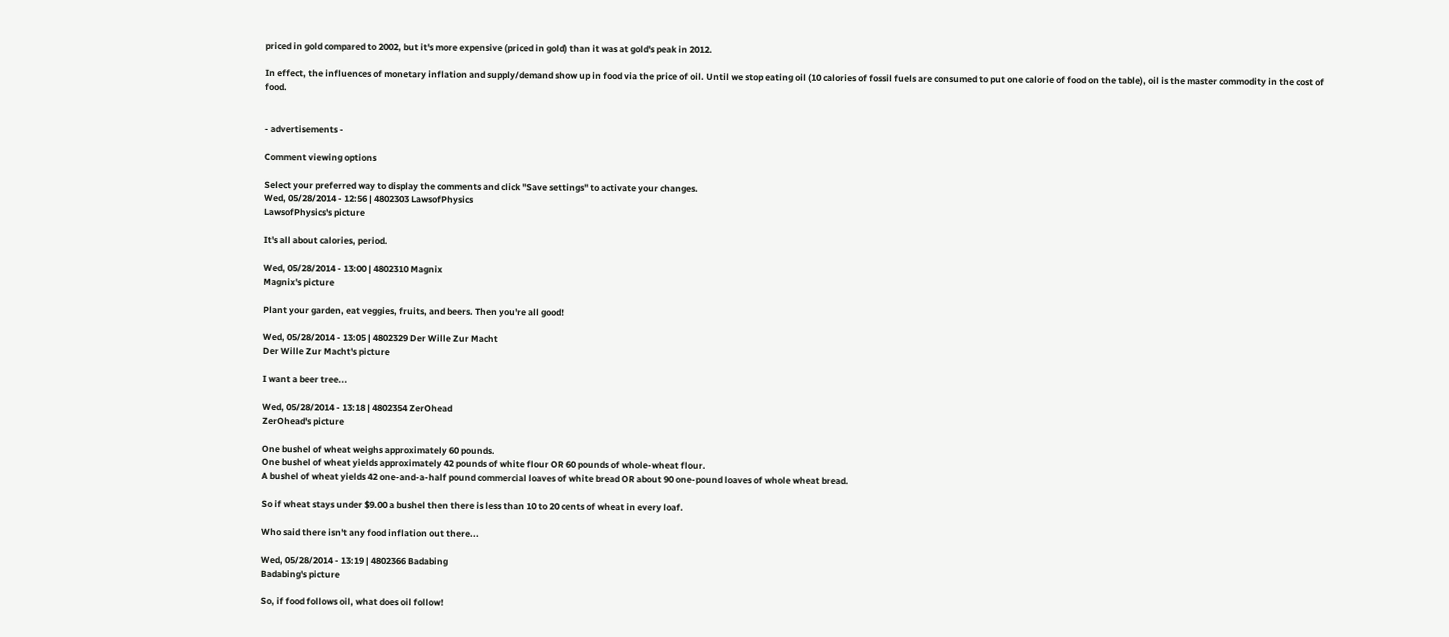priced in gold compared to 2002, but it's more expensive (priced in gold) than it was at gold's peak in 2012.

In effect, the influences of monetary inflation and supply/demand show up in food via the price of oil. Until we stop eating oil (10 calories of fossil fuels are consumed to put one calorie of food on the table), oil is the master commodity in the cost of food.


- advertisements -

Comment viewing options

Select your preferred way to display the comments and click "Save settings" to activate your changes.
Wed, 05/28/2014 - 12:56 | 4802303 LawsofPhysics
LawsofPhysics's picture

It's all about calories, period.

Wed, 05/28/2014 - 13:00 | 4802310 Magnix
Magnix's picture

Plant your garden, eat veggies, fruits, and beers. Then you're all good!

Wed, 05/28/2014 - 13:05 | 4802329 Der Wille Zur Macht
Der Wille Zur Macht's picture

I want a beer tree...

Wed, 05/28/2014 - 13:18 | 4802354 ZerOhead
ZerOhead's picture

One bushel of wheat weighs approximately 60 pounds.
One bushel of wheat yields approximately 42 pounds of white flour OR 60 pounds of whole-wheat flour.
A bushel of wheat yields 42 one-and-a-half pound commercial loaves of white bread OR about 90 one-pound loaves of whole wheat bread.

So if wheat stays under $9.00 a bushel then there is less than 10 to 20 cents of wheat in every loaf.

Who said there isn't any food inflation out there...

Wed, 05/28/2014 - 13:19 | 4802366 Badabing
Badabing's picture

So, if food follows oil, what does oil follow!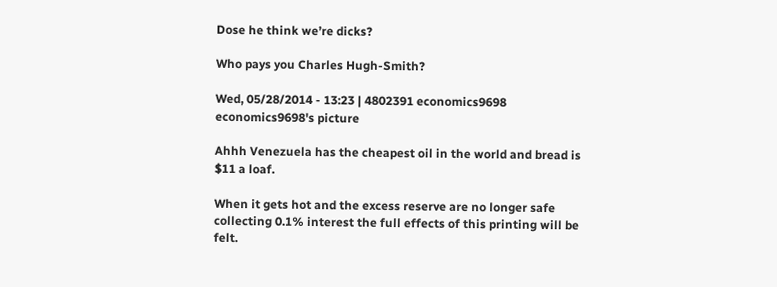Dose he think we’re dicks?

Who pays you Charles Hugh-Smith?

Wed, 05/28/2014 - 13:23 | 4802391 economics9698
economics9698's picture

Ahhh Venezuela has the cheapest oil in the world and bread is $11 a loaf.

When it gets hot and the excess reserve are no longer safe collecting 0.1% interest the full effects of this printing will be felt.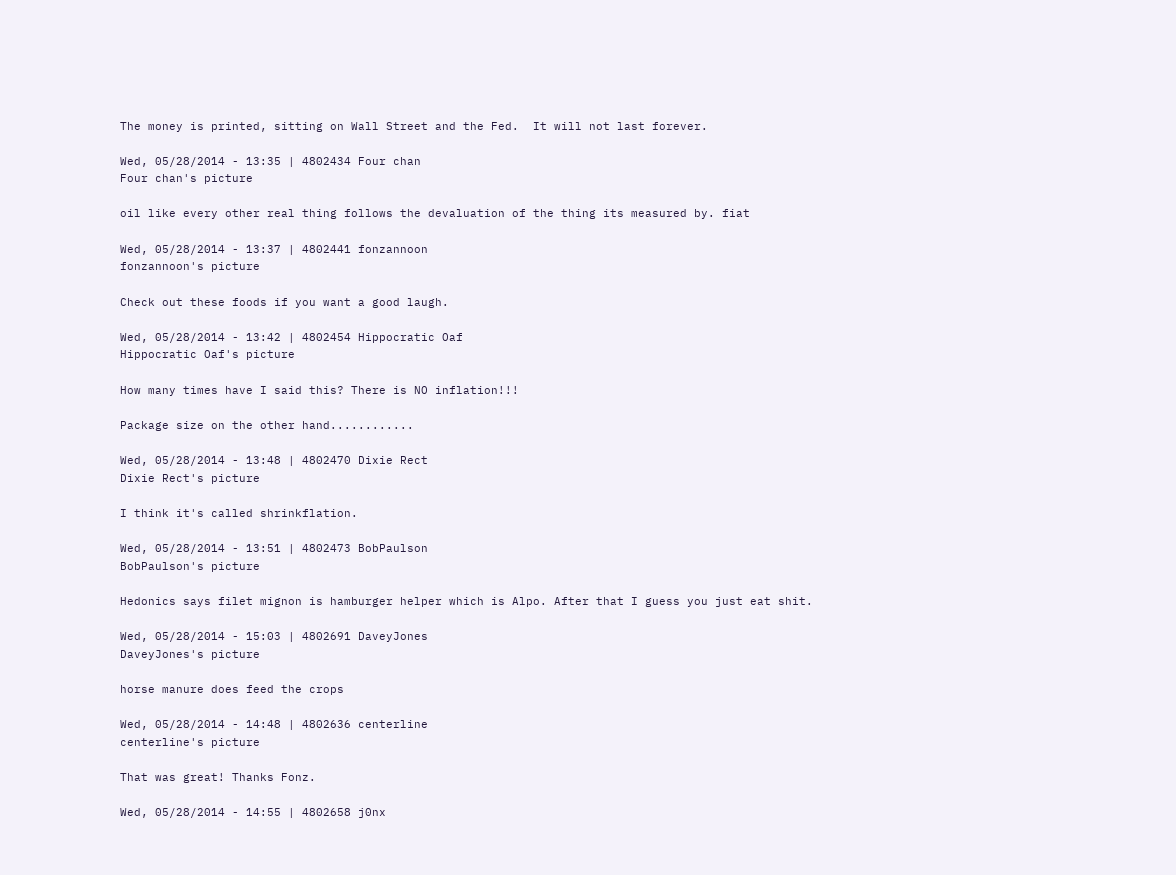The money is printed, sitting on Wall Street and the Fed.  It will not last forever.

Wed, 05/28/2014 - 13:35 | 4802434 Four chan
Four chan's picture

oil like every other real thing follows the devaluation of the thing its measured by. fiat

Wed, 05/28/2014 - 13:37 | 4802441 fonzannoon
fonzannoon's picture

Check out these foods if you want a good laugh.

Wed, 05/28/2014 - 13:42 | 4802454 Hippocratic Oaf
Hippocratic Oaf's picture

How many times have I said this? There is NO inflation!!!

Package size on the other hand............

Wed, 05/28/2014 - 13:48 | 4802470 Dixie Rect
Dixie Rect's picture

I think it's called shrinkflation.

Wed, 05/28/2014 - 13:51 | 4802473 BobPaulson
BobPaulson's picture

Hedonics says filet mignon is hamburger helper which is Alpo. After that I guess you just eat shit.

Wed, 05/28/2014 - 15:03 | 4802691 DaveyJones
DaveyJones's picture

horse manure does feed the crops

Wed, 05/28/2014 - 14:48 | 4802636 centerline
centerline's picture

That was great! Thanks Fonz.

Wed, 05/28/2014 - 14:55 | 4802658 j0nx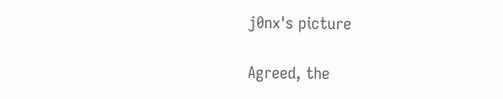j0nx's picture

Agreed, the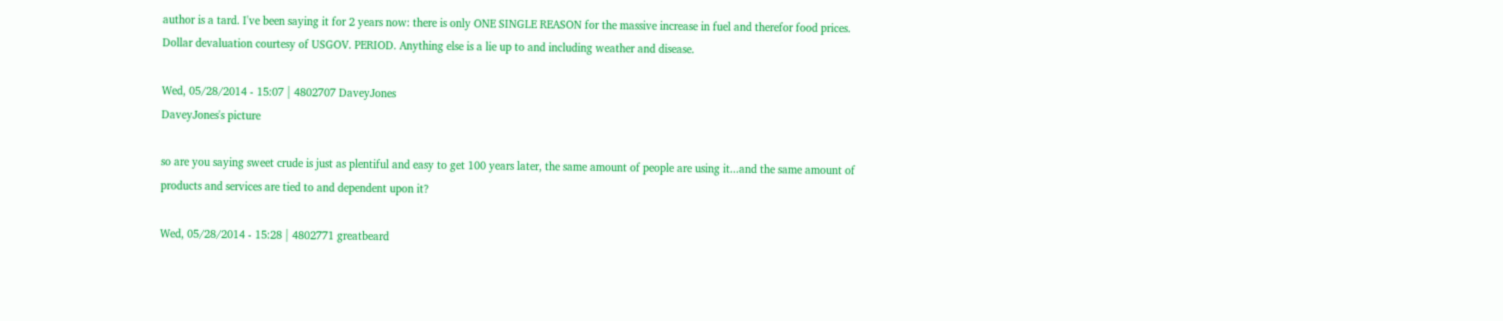author is a tard. I've been saying it for 2 years now: there is only ONE SINGLE REASON for the massive increase in fuel and therefor food prices. Dollar devaluation courtesy of USGOV. PERIOD. Anything else is a lie up to and including weather and disease.

Wed, 05/28/2014 - 15:07 | 4802707 DaveyJones
DaveyJones's picture

so are you saying sweet crude is just as plentiful and easy to get 100 years later, the same amount of people are using it...and the same amount of products and services are tied to and dependent upon it?

Wed, 05/28/2014 - 15:28 | 4802771 greatbeard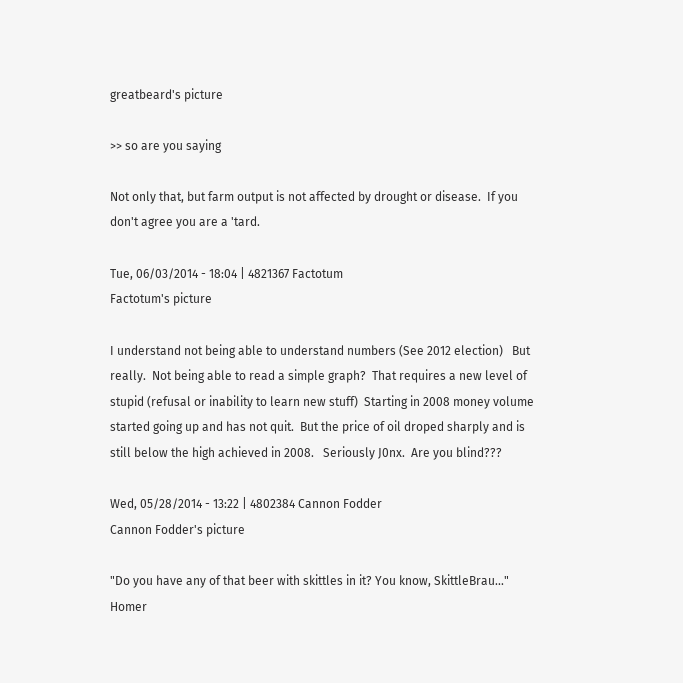greatbeard's picture

>> so are you saying

Not only that, but farm output is not affected by drought or disease.  If you don't agree you are a 'tard.

Tue, 06/03/2014 - 18:04 | 4821367 Factotum
Factotum's picture

I understand not being able to understand numbers (See 2012 election)   But really.  Not being able to read a simple graph?  That requires a new level of stupid (refusal or inability to learn new stuff)  Starting in 2008 money volume started going up and has not quit.  But the price of oil droped sharply and is still below the high achieved in 2008.   Seriously J0nx.  Are you blind???

Wed, 05/28/2014 - 13:22 | 4802384 Cannon Fodder
Cannon Fodder's picture

"Do you have any of that beer with skittles in it? You know, SkittleBrau..." Homer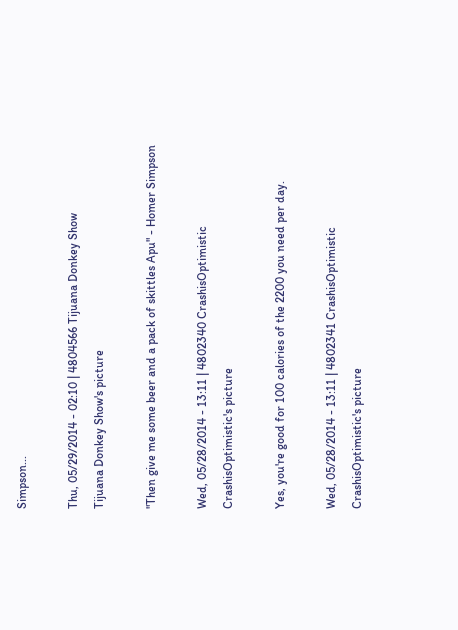Simpson...

Thu, 05/29/2014 - 02:10 | 4804566 Tijuana Donkey Show
Tijuana Donkey Show's picture

"Then give me some beer and a pack of skittles Apu" - Homer Simpson

Wed, 05/28/2014 - 13:11 | 4802340 CrashisOptimistic
CrashisOptimistic's picture

Yes, you're good for 100 calories of the 2200 you need per day.

Wed, 05/28/2014 - 13:11 | 4802341 CrashisOptimistic
CrashisOptimistic's picture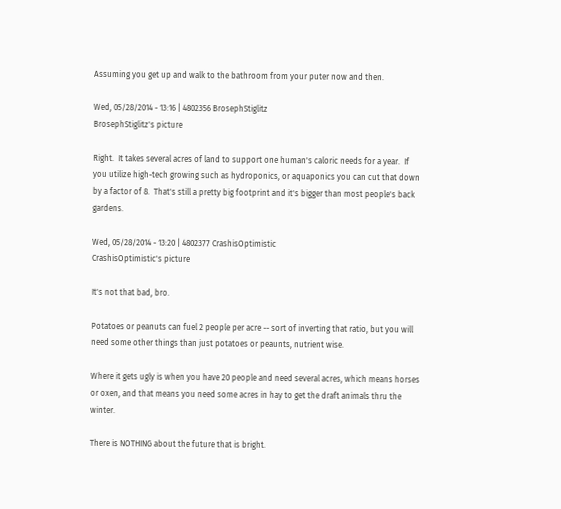Assuming you get up and walk to the bathroom from your puter now and then.

Wed, 05/28/2014 - 13:16 | 4802356 BrosephStiglitz
BrosephStiglitz's picture

Right.  It takes several acres of land to support one human's caloric needs for a year.  If you utilize high-tech growing such as hydroponics, or aquaponics you can cut that down by a factor of 8.  That's still a pretty big footprint and it's bigger than most people's back gardens.

Wed, 05/28/2014 - 13:20 | 4802377 CrashisOptimistic
CrashisOptimistic's picture

It's not that bad, bro.

Potatoes or peanuts can fuel 2 people per acre -- sort of inverting that ratio, but you will need some other things than just potatoes or peaunts, nutrient wise.

Where it gets ugly is when you have 20 people and need several acres, which means horses or oxen, and that means you need some acres in hay to get the draft animals thru the winter.

There is NOTHING about the future that is bright.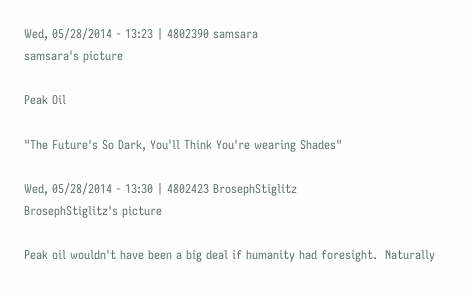Wed, 05/28/2014 - 13:23 | 4802390 samsara
samsara's picture

Peak Oil

"The Future's So Dark, You'll Think You're wearing Shades"

Wed, 05/28/2014 - 13:30 | 4802423 BrosephStiglitz
BrosephStiglitz's picture

Peak oil wouldn't have been a big deal if humanity had foresight.  Naturally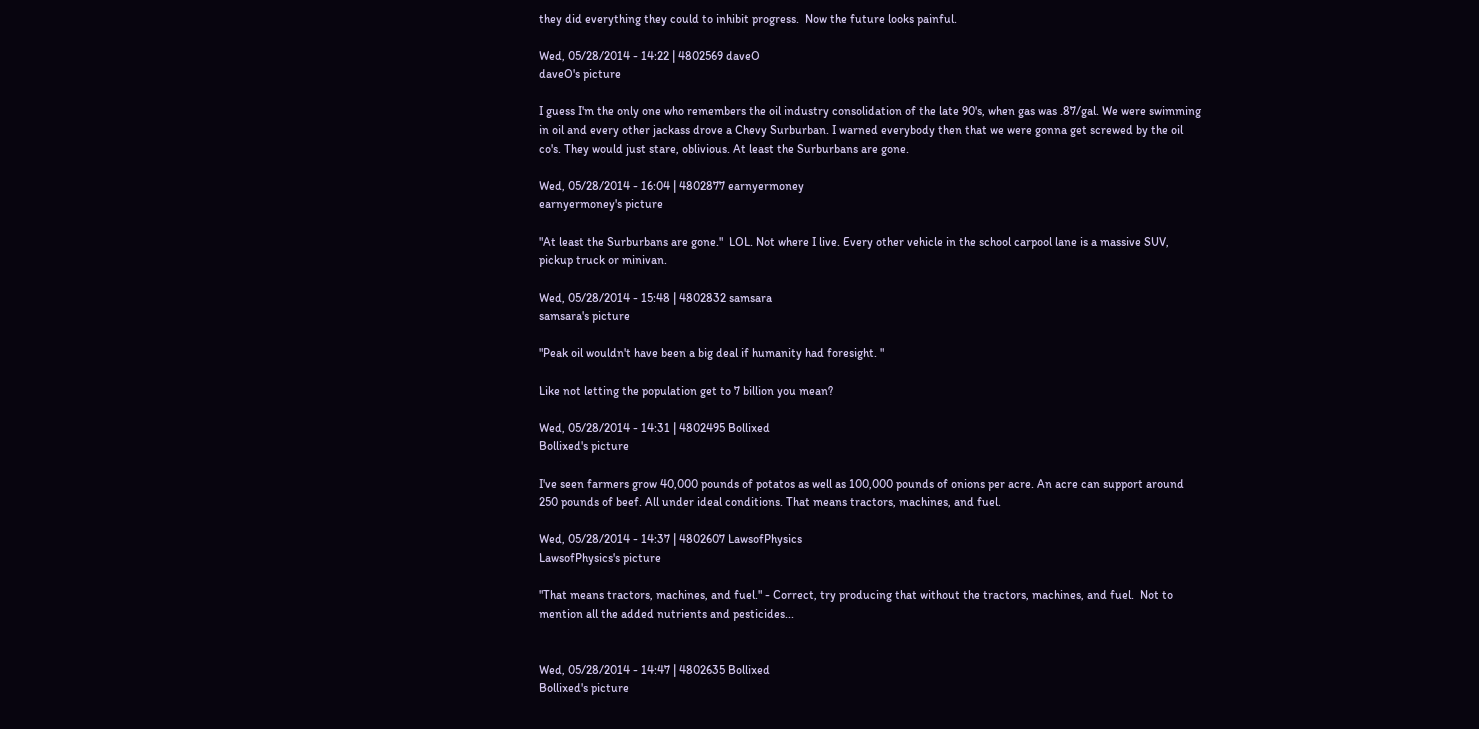they did everything they could to inhibit progress.  Now the future looks painful.

Wed, 05/28/2014 - 14:22 | 4802569 daveO
daveO's picture

I guess I'm the only one who remembers the oil industry consolidation of the late 90's, when gas was .87/gal. We were swimming in oil and every other jackass drove a Chevy Surburban. I warned everybody then that we were gonna get screwed by the oil co's. They would just stare, oblivious. At least the Surburbans are gone.

Wed, 05/28/2014 - 16:04 | 4802877 earnyermoney
earnyermoney's picture

"At least the Surburbans are gone."  LOL. Not where I live. Every other vehicle in the school carpool lane is a massive SUV, pickup truck or minivan.

Wed, 05/28/2014 - 15:48 | 4802832 samsara
samsara's picture

"Peak oil wouldn't have been a big deal if humanity had foresight. "

Like not letting the population get to 7 billion you mean?

Wed, 05/28/2014 - 14:31 | 4802495 Bollixed
Bollixed's picture

I've seen farmers grow 40,000 pounds of potatos as well as 100,000 pounds of onions per acre. An acre can support around 250 pounds of beef. All under ideal conditions. That means tractors, machines, and fuel.

Wed, 05/28/2014 - 14:37 | 4802607 LawsofPhysics
LawsofPhysics's picture

"That means tractors, machines, and fuel." - Correct, try producing that without the tractors, machines, and fuel.  Not to mention all the added nutrients and pesticides...


Wed, 05/28/2014 - 14:47 | 4802635 Bollixed
Bollixed's picture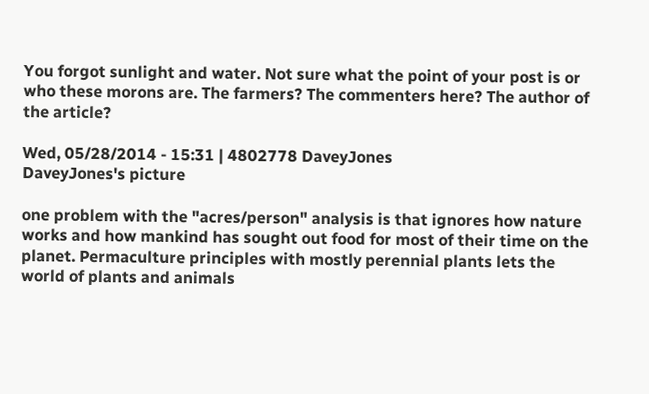You forgot sunlight and water. Not sure what the point of your post is or who these morons are. The farmers? The commenters here? The author of the article?

Wed, 05/28/2014 - 15:31 | 4802778 DaveyJones
DaveyJones's picture

one problem with the "acres/person" analysis is that ignores how nature works and how mankind has sought out food for most of their time on the planet. Permaculture principles with mostly perennial plants lets the world of plants and animals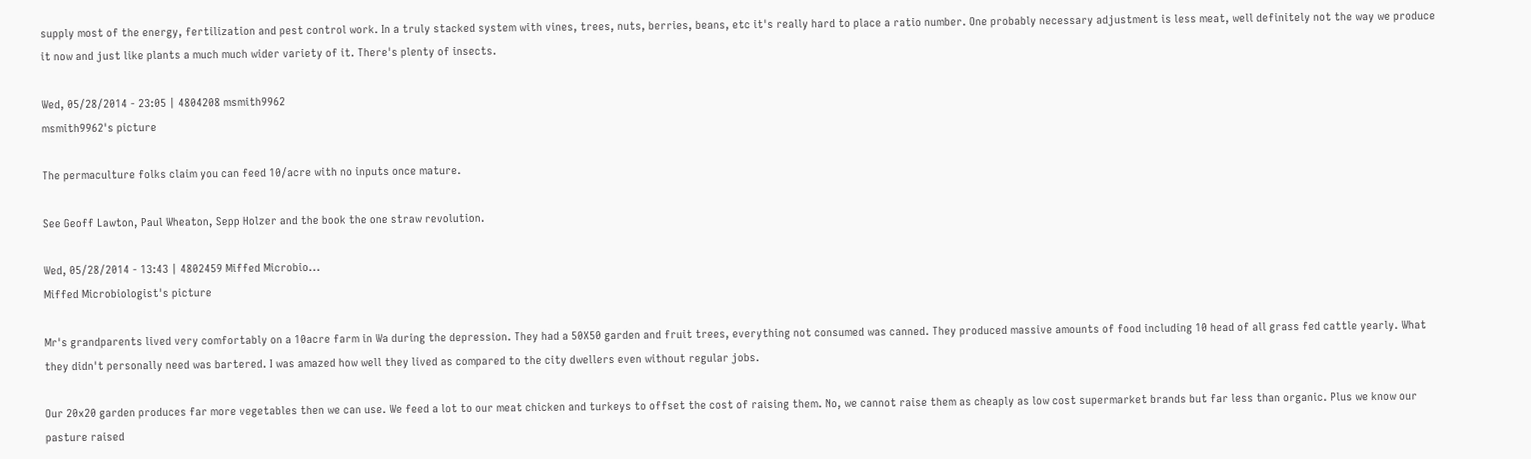supply most of the energy, fertilization and pest control work. In a truly stacked system with vines, trees, nuts, berries, beans, etc it's really hard to place a ratio number. One probably necessary adjustment is less meat, well definitely not the way we produce it now and just like plants a much much wider variety of it. There's plenty of insects.

Wed, 05/28/2014 - 23:05 | 4804208 msmith9962
msmith9962's picture

The permaculture folks claim you can feed 10/acre with no inputs once mature.

See Geoff Lawton, Paul Wheaton, Sepp Holzer and the book the one straw revolution.

Wed, 05/28/2014 - 13:43 | 4802459 Miffed Microbio...
Miffed Microbiologist's picture

Mr's grandparents lived very comfortably on a 10acre farm in Wa during the depression. They had a 50X50 garden and fruit trees, everything not consumed was canned. They produced massive amounts of food including 10 head of all grass fed cattle yearly. What they didn't personally need was bartered. I was amazed how well they lived as compared to the city dwellers even without regular jobs.

Our 20x20 garden produces far more vegetables then we can use. We feed a lot to our meat chicken and turkeys to offset the cost of raising them. No, we cannot raise them as cheaply as low cost supermarket brands but far less than organic. Plus we know our pasture raised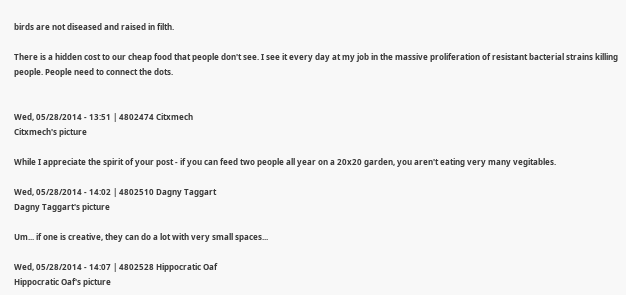birds are not diseased and raised in filth.

There is a hidden cost to our cheap food that people don't see. I see it every day at my job in the massive proliferation of resistant bacterial strains killing people. People need to connect the dots.


Wed, 05/28/2014 - 13:51 | 4802474 Citxmech
Citxmech's picture

While I appreciate the spirit of your post - if you can feed two people all year on a 20x20 garden, you aren't eating very many vegitables.

Wed, 05/28/2014 - 14:02 | 4802510 Dagny Taggart
Dagny Taggart's picture

Um... if one is creative, they can do a lot with very small spaces...

Wed, 05/28/2014 - 14:07 | 4802528 Hippocratic Oaf
Hippocratic Oaf's picture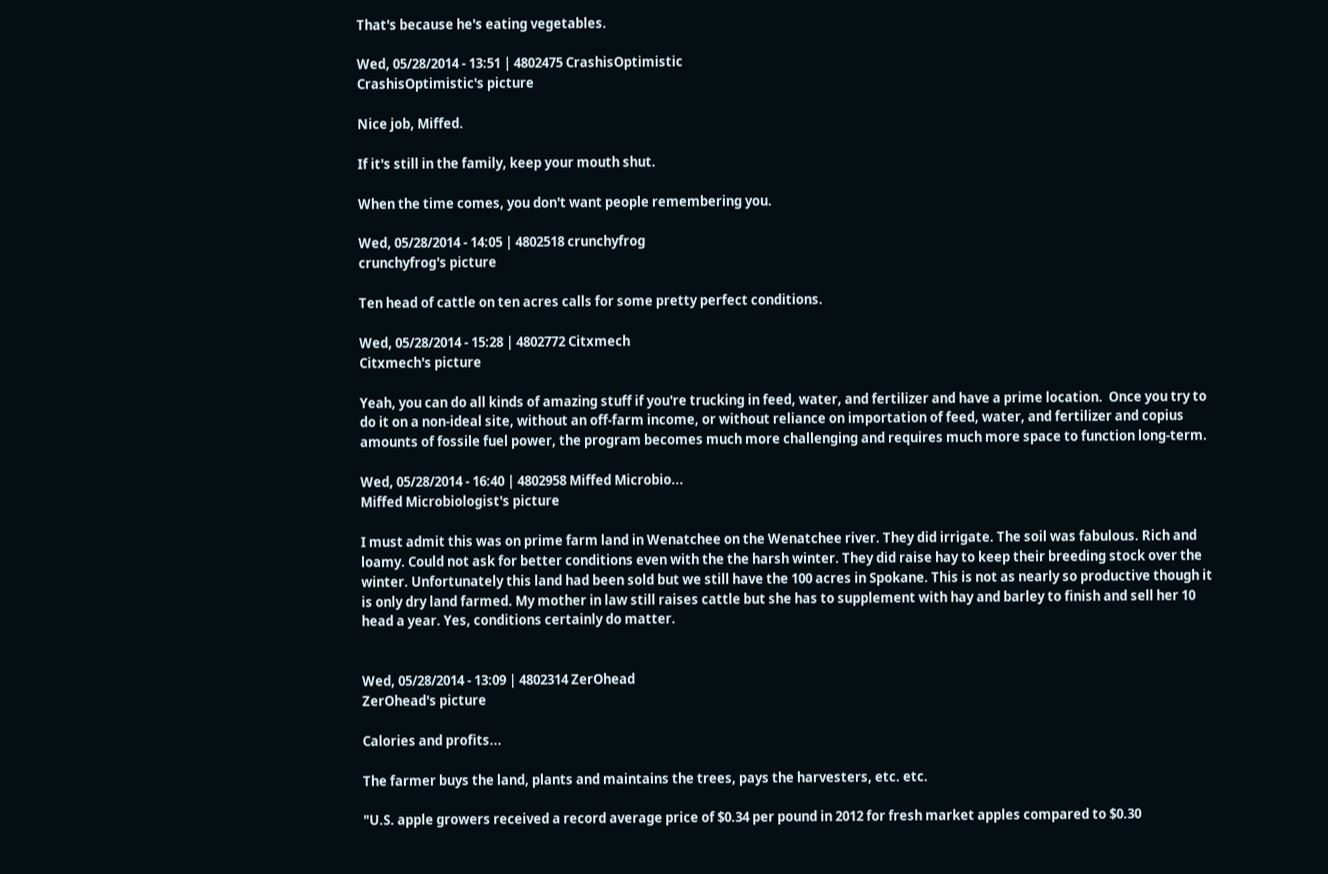That's because he's eating vegetables.

Wed, 05/28/2014 - 13:51 | 4802475 CrashisOptimistic
CrashisOptimistic's picture

Nice job, Miffed.

If it's still in the family, keep your mouth shut.

When the time comes, you don't want people remembering you.

Wed, 05/28/2014 - 14:05 | 4802518 crunchyfrog
crunchyfrog's picture

Ten head of cattle on ten acres calls for some pretty perfect conditions.

Wed, 05/28/2014 - 15:28 | 4802772 Citxmech
Citxmech's picture

Yeah, you can do all kinds of amazing stuff if you're trucking in feed, water, and fertilizer and have a prime location.  Once you try to do it on a non-ideal site, without an off-farm income, or without reliance on importation of feed, water, and fertilizer and copius amounts of fossile fuel power, the program becomes much more challenging and requires much more space to function long-term.

Wed, 05/28/2014 - 16:40 | 4802958 Miffed Microbio...
Miffed Microbiologist's picture

I must admit this was on prime farm land in Wenatchee on the Wenatchee river. They did irrigate. The soil was fabulous. Rich and loamy. Could not ask for better conditions even with the the harsh winter. They did raise hay to keep their breeding stock over the winter. Unfortunately this land had been sold but we still have the 100 acres in Spokane. This is not as nearly so productive though it is only dry land farmed. My mother in law still raises cattle but she has to supplement with hay and barley to finish and sell her 10 head a year. Yes, conditions certainly do matter.


Wed, 05/28/2014 - 13:09 | 4802314 ZerOhead
ZerOhead's picture

Calories and profits...

The farmer buys the land, plants and maintains the trees, pays the harvesters, etc. etc.

"U.S. apple growers received a record average price of $0.34 per pound in 2012 for fresh market apples compared to $0.30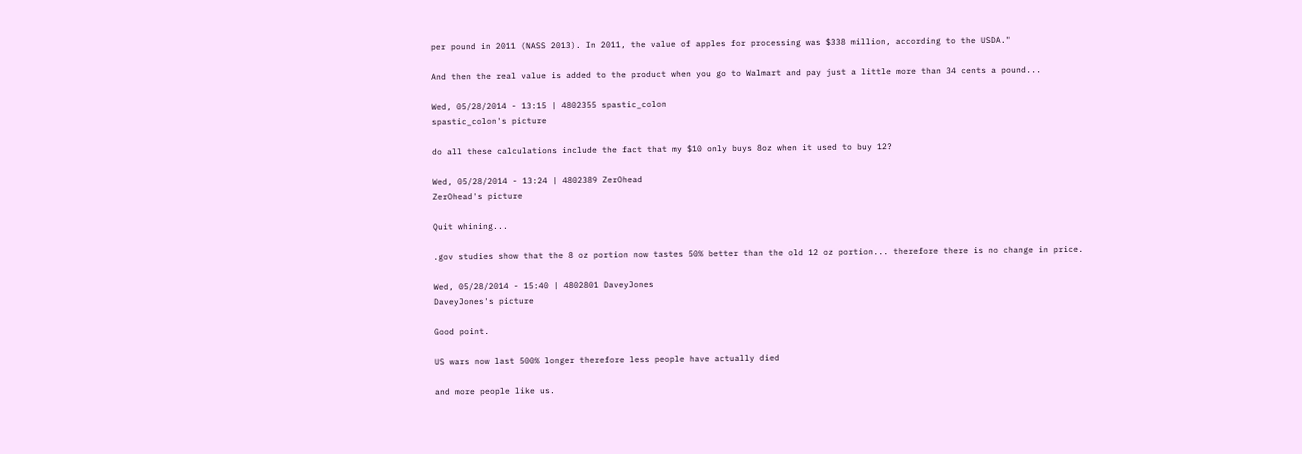per pound in 2011 (NASS 2013). In 2011, the value of apples for processing was $338 million, according to the USDA."

And then the real value is added to the product when you go to Walmart and pay just a little more than 34 cents a pound...

Wed, 05/28/2014 - 13:15 | 4802355 spastic_colon
spastic_colon's picture

do all these calculations include the fact that my $10 only buys 8oz when it used to buy 12?

Wed, 05/28/2014 - 13:24 | 4802389 ZerOhead
ZerOhead's picture

Quit whining...

.gov studies show that the 8 oz portion now tastes 50% better than the old 12 oz portion... therefore there is no change in price.

Wed, 05/28/2014 - 15:40 | 4802801 DaveyJones
DaveyJones's picture

Good point.

US wars now last 500% longer therefore less people have actually died

and more people like us.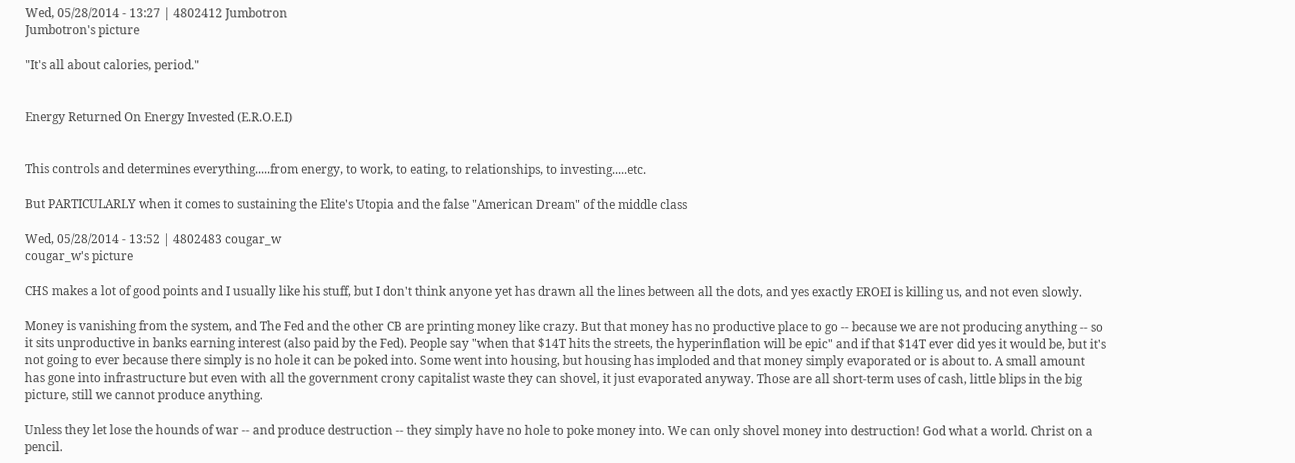Wed, 05/28/2014 - 13:27 | 4802412 Jumbotron
Jumbotron's picture

"It's all about calories, period."


Energy Returned On Energy Invested (E.R.O.E.I)


This controls and determines everything.....from energy, to work, to eating, to relationships, to investing.....etc.

But PARTICULARLY when it comes to sustaining the Elite's Utopia and the false "American Dream" of the middle class

Wed, 05/28/2014 - 13:52 | 4802483 cougar_w
cougar_w's picture

CHS makes a lot of good points and I usually like his stuff, but I don't think anyone yet has drawn all the lines between all the dots, and yes exactly EROEI is killing us, and not even slowly.

Money is vanishing from the system, and The Fed and the other CB are printing money like crazy. But that money has no productive place to go -- because we are not producing anything -- so it sits unproductive in banks earning interest (also paid by the Fed). People say "when that $14T hits the streets, the hyperinflation will be epic" and if that $14T ever did yes it would be, but it's not going to ever because there simply is no hole it can be poked into. Some went into housing, but housing has imploded and that money simply evaporated or is about to. A small amount has gone into infrastructure but even with all the government crony capitalist waste they can shovel, it just evaporated anyway. Those are all short-term uses of cash, little blips in the big picture, still we cannot produce anything.

Unless they let lose the hounds of war -- and produce destruction -- they simply have no hole to poke money into. We can only shovel money into destruction! God what a world. Christ on a pencil.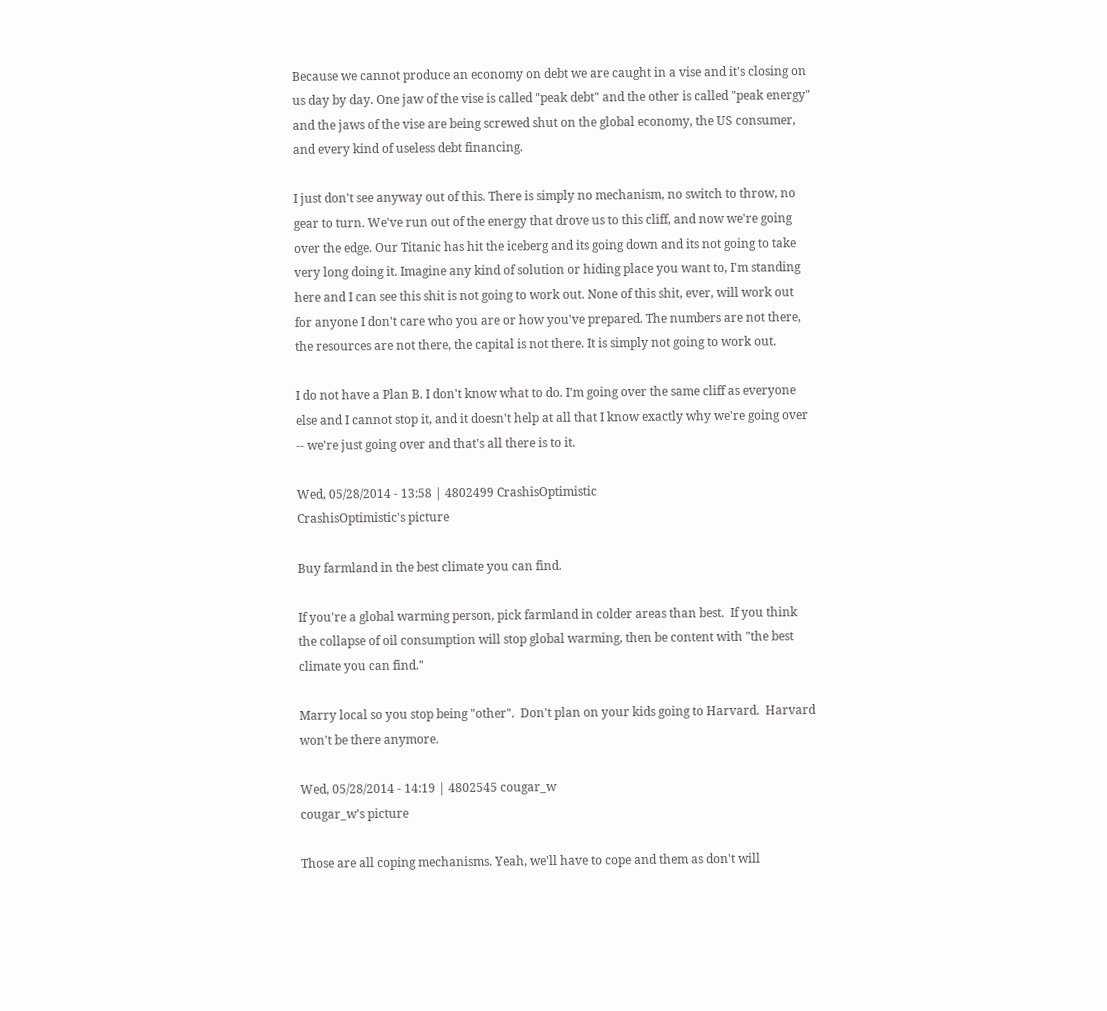Because we cannot produce an economy on debt we are caught in a vise and it's closing on us day by day. One jaw of the vise is called "peak debt" and the other is called "peak energy" and the jaws of the vise are being screwed shut on the global economy, the US consumer, and every kind of useless debt financing.

I just don't see anyway out of this. There is simply no mechanism, no switch to throw, no gear to turn. We've run out of the energy that drove us to this cliff, and now we're going over the edge. Our Titanic has hit the iceberg and its going down and its not going to take very long doing it. Imagine any kind of solution or hiding place you want to, I'm standing here and I can see this shit is not going to work out. None of this shit, ever, will work out for anyone I don't care who you are or how you've prepared. The numbers are not there, the resources are not there, the capital is not there. It is simply not going to work out.

I do not have a Plan B. I don't know what to do. I'm going over the same cliff as everyone else and I cannot stop it, and it doesn't help at all that I know exactly why we're going over -- we're just going over and that's all there is to it.

Wed, 05/28/2014 - 13:58 | 4802499 CrashisOptimistic
CrashisOptimistic's picture

Buy farmland in the best climate you can find.

If you're a global warming person, pick farmland in colder areas than best.  If you think the collapse of oil consumption will stop global warming, then be content with "the best climate you can find."

Marry local so you stop being "other".  Don't plan on your kids going to Harvard.  Harvard won't be there anymore.

Wed, 05/28/2014 - 14:19 | 4802545 cougar_w
cougar_w's picture

Those are all coping mechanisms. Yeah, we'll have to cope and them as don't will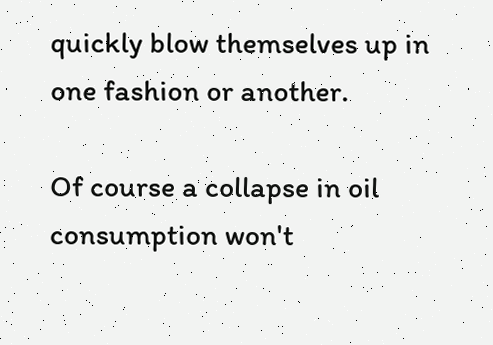quickly blow themselves up in one fashion or another.

Of course a collapse in oil consumption won't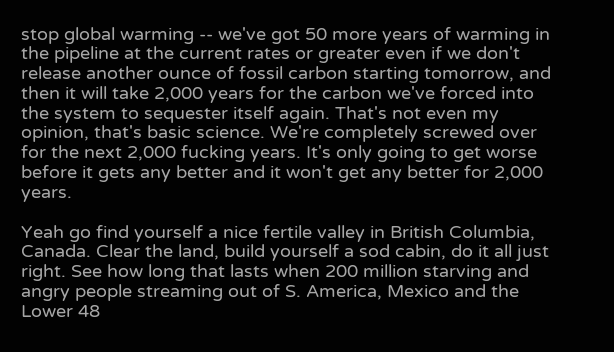stop global warming -- we've got 50 more years of warming in the pipeline at the current rates or greater even if we don't release another ounce of fossil carbon starting tomorrow, and then it will take 2,000 years for the carbon we've forced into the system to sequester itself again. That's not even my opinion, that's basic science. We're completely screwed over for the next 2,000 fucking years. It's only going to get worse before it gets any better and it won't get any better for 2,000 years.

Yeah go find yourself a nice fertile valley in British Columbia, Canada. Clear the land, build yourself a sod cabin, do it all just right. See how long that lasts when 200 million starving and angry people streaming out of S. America, Mexico and the Lower 48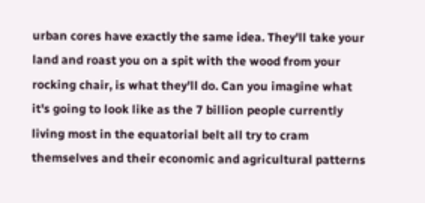urban cores have exactly the same idea. They'll take your land and roast you on a spit with the wood from your rocking chair, is what they'll do. Can you imagine what it's going to look like as the 7 billion people currently living most in the equatorial belt all try to cram themselves and their economic and agricultural patterns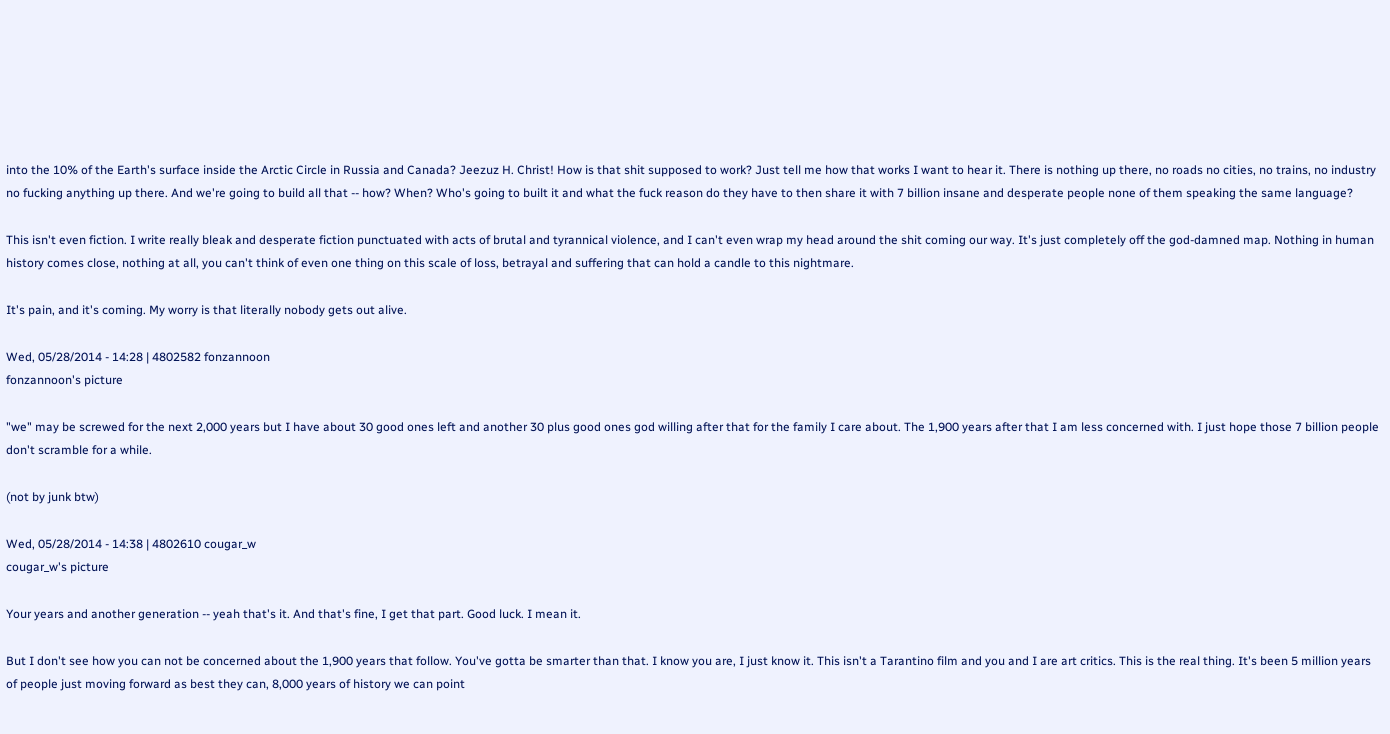into the 10% of the Earth's surface inside the Arctic Circle in Russia and Canada? Jeezuz H. Christ! How is that shit supposed to work? Just tell me how that works I want to hear it. There is nothing up there, no roads no cities, no trains, no industry no fucking anything up there. And we're going to build all that -- how? When? Who's going to built it and what the fuck reason do they have to then share it with 7 billion insane and desperate people none of them speaking the same language?

This isn't even fiction. I write really bleak and desperate fiction punctuated with acts of brutal and tyrannical violence, and I can't even wrap my head around the shit coming our way. It's just completely off the god-damned map. Nothing in human history comes close, nothing at all, you can't think of even one thing on this scale of loss, betrayal and suffering that can hold a candle to this nightmare.

It's pain, and it's coming. My worry is that literally nobody gets out alive.

Wed, 05/28/2014 - 14:28 | 4802582 fonzannoon
fonzannoon's picture

"we" may be screwed for the next 2,000 years but I have about 30 good ones left and another 30 plus good ones god willing after that for the family I care about. The 1,900 years after that I am less concerned with. I just hope those 7 billion people don't scramble for a while.

(not by junk btw)

Wed, 05/28/2014 - 14:38 | 4802610 cougar_w
cougar_w's picture

Your years and another generation -- yeah that's it. And that's fine, I get that part. Good luck. I mean it.

But I don't see how you can not be concerned about the 1,900 years that follow. You've gotta be smarter than that. I know you are, I just know it. This isn't a Tarantino film and you and I are art critics. This is the real thing. It's been 5 million years of people just moving forward as best they can, 8,000 years of history we can point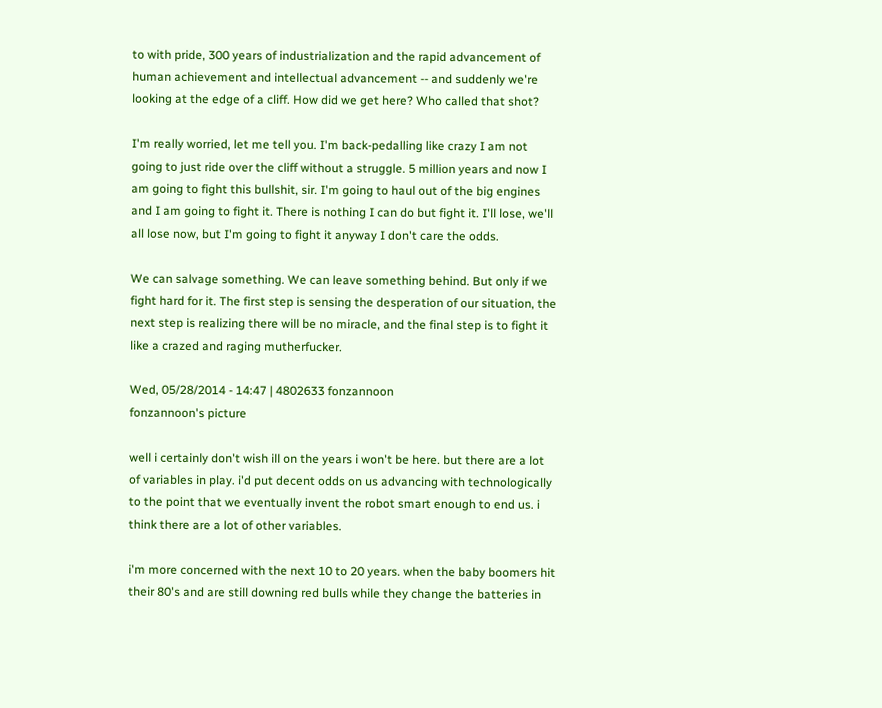to with pride, 300 years of industrialization and the rapid advancement of human achievement and intellectual advancement -- and suddenly we're looking at the edge of a cliff. How did we get here? Who called that shot?

I'm really worried, let me tell you. I'm back-pedalling like crazy I am not going to just ride over the cliff without a struggle. 5 million years and now I am going to fight this bullshit, sir. I'm going to haul out of the big engines and I am going to fight it. There is nothing I can do but fight it. I'll lose, we'll all lose now, but I'm going to fight it anyway I don't care the odds.

We can salvage something. We can leave something behind. But only if we fight hard for it. The first step is sensing the desperation of our situation, the next step is realizing there will be no miracle, and the final step is to fight it like a crazed and raging mutherfucker.

Wed, 05/28/2014 - 14:47 | 4802633 fonzannoon
fonzannoon's picture

well i certainly don't wish ill on the years i won't be here. but there are a lot of variables in play. i'd put decent odds on us advancing with technologically to the point that we eventually invent the robot smart enough to end us. i think there are a lot of other variables.

i'm more concerned with the next 10 to 20 years. when the baby boomers hit their 80's and are still downing red bulls while they change the batteries in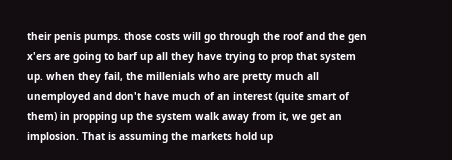their penis pumps. those costs will go through the roof and the gen x'ers are going to barf up all they have trying to prop that system up. when they fail, the millenials who are pretty much all unemployed and don't have much of an interest (quite smart of them) in propping up the system walk away from it, we get an implosion. That is assuming the markets hold up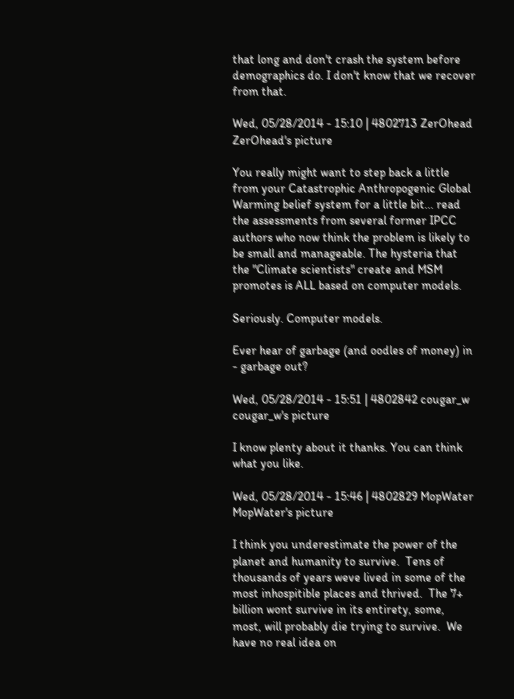that long and don't crash the system before demographics do. I don't know that we recover from that.

Wed, 05/28/2014 - 15:10 | 4802713 ZerOhead
ZerOhead's picture

You really might want to step back a little from your Catastrophic Anthropogenic Global Warming belief system for a little bit... read the assessments from several former IPCC authors who now think the problem is likely to be small and manageable. The hysteria that the "Climate scientists" create and MSM promotes is ALL based on computer models.

Seriously. Computer models.

Ever hear of garbage (and oodles of money) in - garbage out?

Wed, 05/28/2014 - 15:51 | 4802842 cougar_w
cougar_w's picture

I know plenty about it thanks. You can think what you like.

Wed, 05/28/2014 - 15:46 | 4802829 MopWater
MopWater's picture

I think you underestimate the power of the planet and humanity to survive.  Tens of thousands of years weve lived in some of the most inhospitible places and thrived.  The 7+ billion wont survive in its entirety, some, most, will probably die trying to survive.  We have no real idea on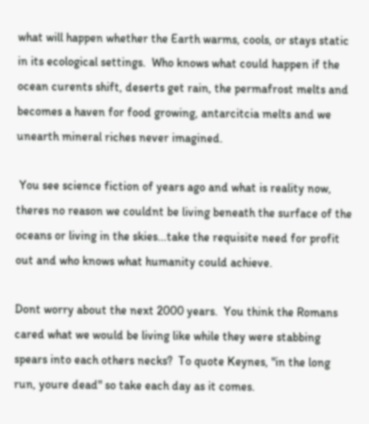what will happen whether the Earth warms, cools, or stays static in its ecological settings.  Who knows what could happen if the ocean curents shift, deserts get rain, the permafrost melts and becomes a haven for food growing, antarcitcia melts and we unearth mineral riches never imagined.

 You see science fiction of years ago and what is reality now, theres no reason we couldnt be living beneath the surface of the oceans or living in the skies...take the requisite need for profit out and who knows what humanity could achieve.

Dont worry about the next 2000 years.  You think the Romans cared what we would be living like while they were stabbing spears into each others necks?  To quote Keynes, "in the long run, youre dead" so take each day as it comes.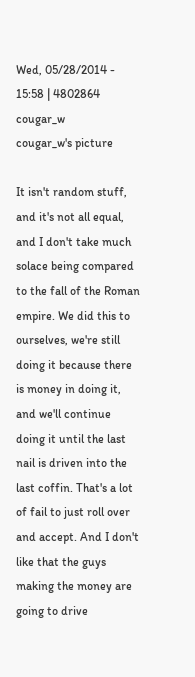Wed, 05/28/2014 - 15:58 | 4802864 cougar_w
cougar_w's picture

It isn't random stuff, and it's not all equal, and I don't take much solace being compared to the fall of the Roman empire. We did this to ourselves, we're still doing it because there is money in doing it, and we'll continue doing it until the last nail is driven into the last coffin. That's a lot of fail to just roll over and accept. And I don't like that the guys making the money are going to drive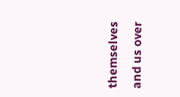themselves and us over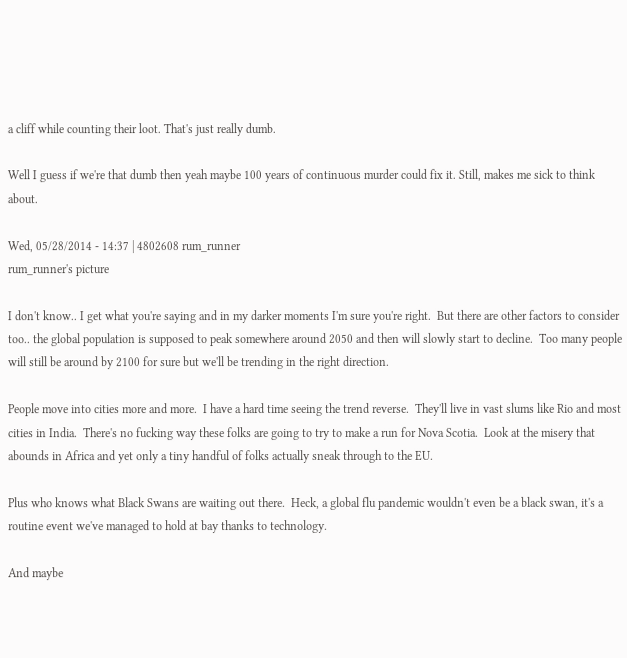a cliff while counting their loot. That's just really dumb.

Well I guess if we're that dumb then yeah maybe 100 years of continuous murder could fix it. Still, makes me sick to think about.

Wed, 05/28/2014 - 14:37 | 4802608 rum_runner
rum_runner's picture

I don't know.. I get what you're saying and in my darker moments I'm sure you're right.  But there are other factors to consider too.. the global population is supposed to peak somewhere around 2050 and then will slowly start to decline.  Too many people will still be around by 2100 for sure but we'll be trending in the right direction.

People move into cities more and more.  I have a hard time seeing the trend reverse.  They'll live in vast slums like Rio and most cities in India.  There's no fucking way these folks are going to try to make a run for Nova Scotia.  Look at the misery that abounds in Africa and yet only a tiny handful of folks actually sneak through to the EU.

Plus who knows what Black Swans are waiting out there.  Heck, a global flu pandemic wouldn't even be a black swan, it's a routine event we've managed to hold at bay thanks to technology.

And maybe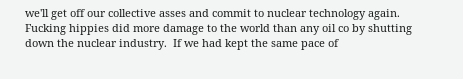we'll get off our collective asses and commit to nuclear technology again.  Fucking hippies did more damage to the world than any oil co by shutting down the nuclear industry.  If we had kept the same pace of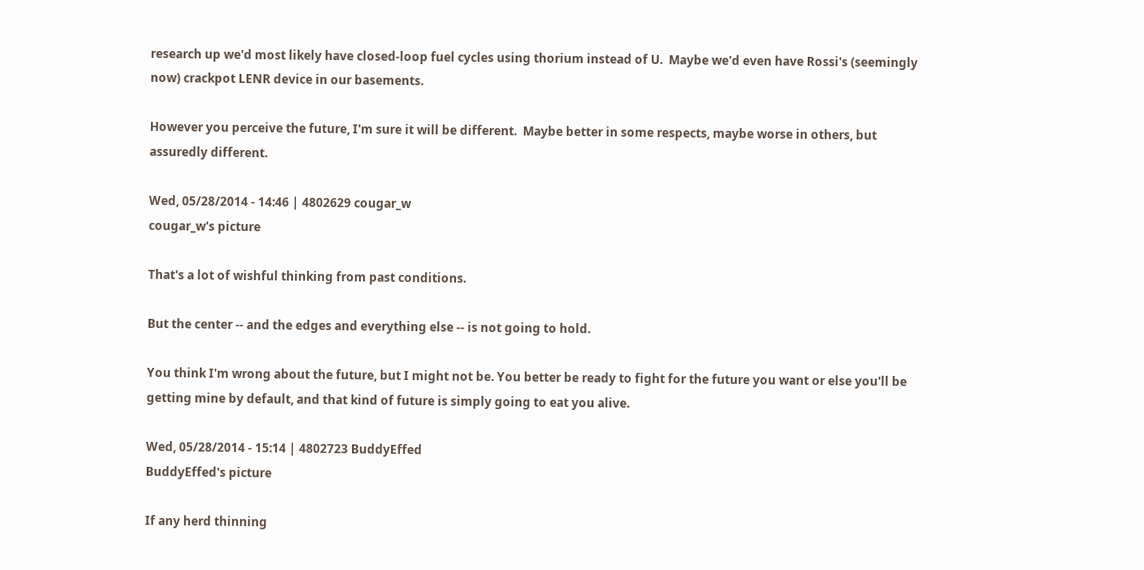research up we'd most likely have closed-loop fuel cycles using thorium instead of U.  Maybe we'd even have Rossi's (seemingly now) crackpot LENR device in our basements.

However you perceive the future, I'm sure it will be different.  Maybe better in some respects, maybe worse in others, but assuredly different.

Wed, 05/28/2014 - 14:46 | 4802629 cougar_w
cougar_w's picture

That's a lot of wishful thinking from past conditions.

But the center -- and the edges and everything else -- is not going to hold.

You think I'm wrong about the future, but I might not be. You better be ready to fight for the future you want or else you'll be getting mine by default, and that kind of future is simply going to eat you alive.

Wed, 05/28/2014 - 15:14 | 4802723 BuddyEffed
BuddyEffed's picture

If any herd thinning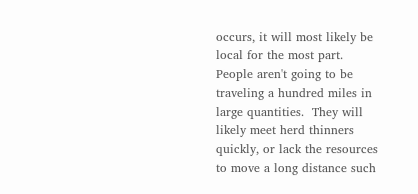occurs, it will most likely be local for the most part.  People aren't going to be traveling a hundred miles in large quantities.  They will likely meet herd thinners quickly, or lack the resources to move a long distance such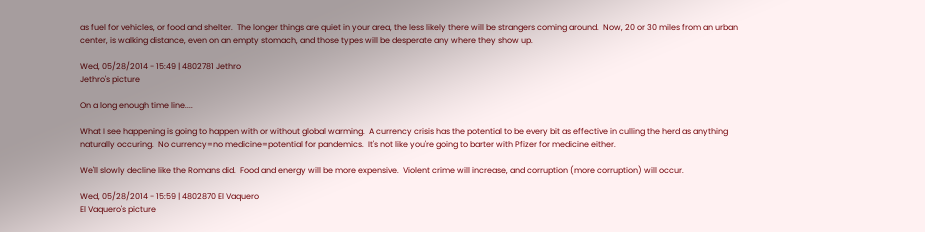as fuel for vehicles, or food and shelter.  The longer things are quiet in your area, the less likely there will be strangers coming around.  Now, 20 or 30 miles from an urban center, is walking distance, even on an empty stomach, and those types will be desperate any where they show up.

Wed, 05/28/2014 - 15:49 | 4802781 Jethro
Jethro's picture

On a long enough time line....

What I see happening is going to happen with or without global warming.  A currency crisis has the potential to be every bit as effective in culling the herd as anything naturally occuring.  No currency=no medicine=potential for pandemics.  It's not like you're going to barter with Pfizer for medicine either.

We'll slowly decline like the Romans did.  Food and energy will be more expensive.  Violent crime will increase, and corruption (more corruption) will occur.

Wed, 05/28/2014 - 15:59 | 4802870 El Vaquero
El Vaquero's picture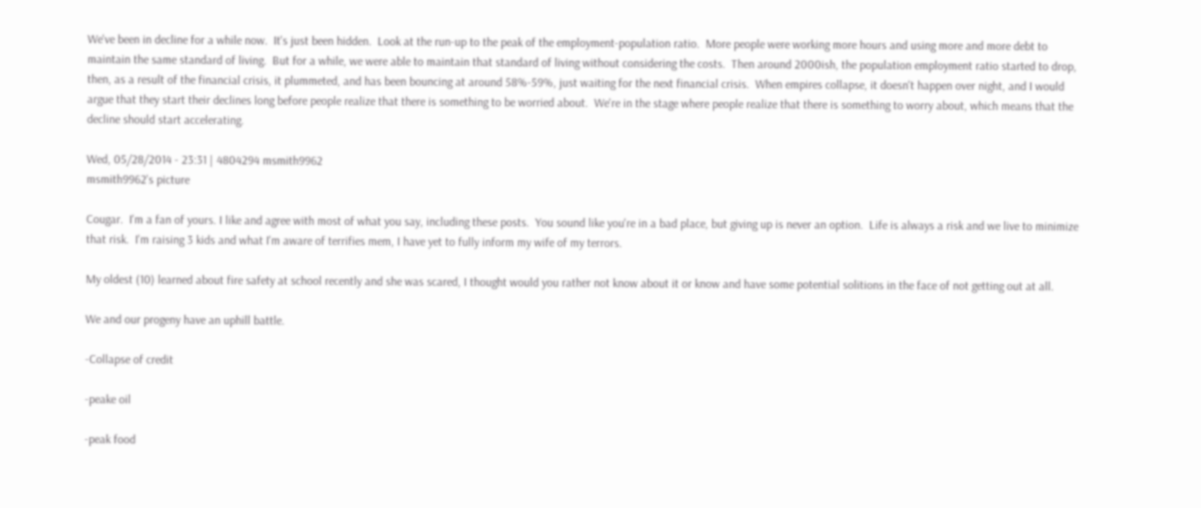We've been in decline for a while now.  It's just been hidden.  Look at the run-up to the peak of the employment-population ratio.  More people were working more hours and using more and more debt to maintain the same standard of living.  But for a while, we were able to maintain that standard of living without considering the costs.  Then around 2000ish, the population employment ratio started to drop, then, as a result of the financial crisis, it plummeted, and has been bouncing at around 58%-59%, just waiting for the next financial crisis.  When empires collapse, it doesn't happen over night, and I would argue that they start their declines long before people realize that there is something to be worried about.  We're in the stage where people realize that there is something to worry about, which means that the decline should start accelerating.

Wed, 05/28/2014 - 23:31 | 4804294 msmith9962
msmith9962's picture

Cougar.  I'm a fan of yours. I like and agree with most of what you say, including these posts.  You sound like you're in a bad place, but giving up is never an option.  Life is always a risk and we live to minimize that risk.  I'm raising 3 kids and what I'm aware of terrifies mem, I have yet to fully inform my wife of my terrors.

My oldest (10) learned about fire safety at school recently and she was scared, I thought would you rather not know about it or know and have some potential solitions in the face of not getting out at all.

We and our progeny have an uphill battle.

-Collapse of credit

-peake oil

-peak food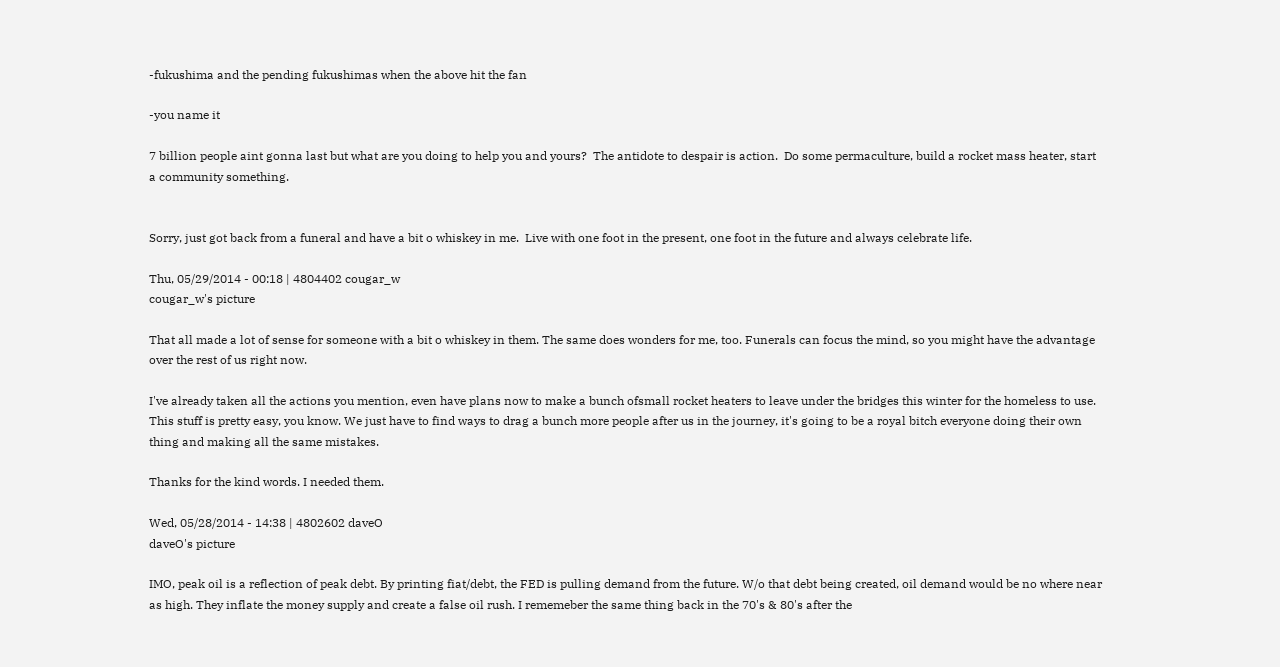-fukushima and the pending fukushimas when the above hit the fan

-you name it

7 billion people aint gonna last but what are you doing to help you and yours?  The antidote to despair is action.  Do some permaculture, build a rocket mass heater, start a community something.


Sorry, just got back from a funeral and have a bit o whiskey in me.  Live with one foot in the present, one foot in the future and always celebrate life.

Thu, 05/29/2014 - 00:18 | 4804402 cougar_w
cougar_w's picture

That all made a lot of sense for someone with a bit o whiskey in them. The same does wonders for me, too. Funerals can focus the mind, so you might have the advantage over the rest of us right now.

I've already taken all the actions you mention, even have plans now to make a bunch ofsmall rocket heaters to leave under the bridges this winter for the homeless to use. This stuff is pretty easy, you know. We just have to find ways to drag a bunch more people after us in the journey, it's going to be a royal bitch everyone doing their own thing and making all the same mistakes.

Thanks for the kind words. I needed them.

Wed, 05/28/2014 - 14:38 | 4802602 daveO
daveO's picture

IMO, peak oil is a reflection of peak debt. By printing fiat/debt, the FED is pulling demand from the future. W/o that debt being created, oil demand would be no where near as high. They inflate the money supply and create a false oil rush. I rememeber the same thing back in the 70's & 80's after the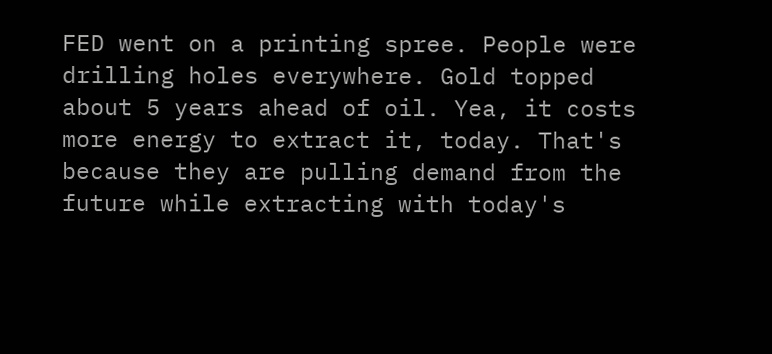FED went on a printing spree. People were drilling holes everywhere. Gold topped about 5 years ahead of oil. Yea, it costs more energy to extract it, today. That's because they are pulling demand from the future while extracting with today's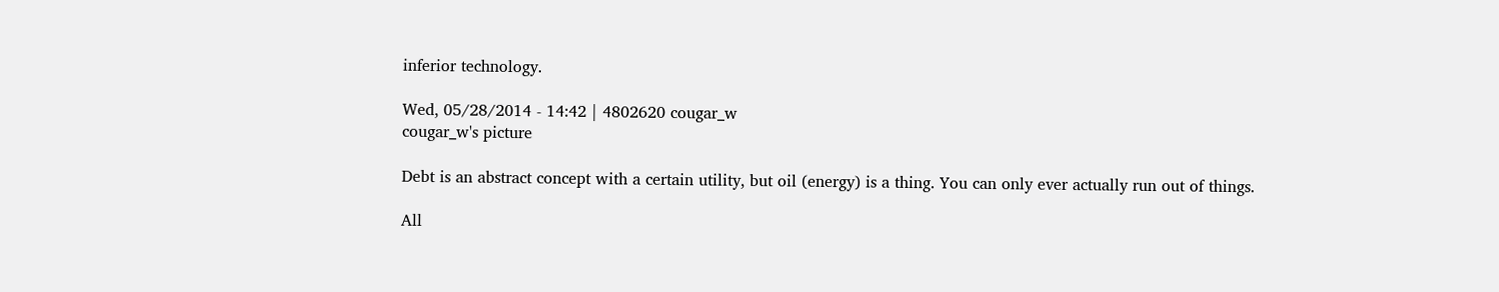inferior technology.

Wed, 05/28/2014 - 14:42 | 4802620 cougar_w
cougar_w's picture

Debt is an abstract concept with a certain utility, but oil (energy) is a thing. You can only ever actually run out of things.

All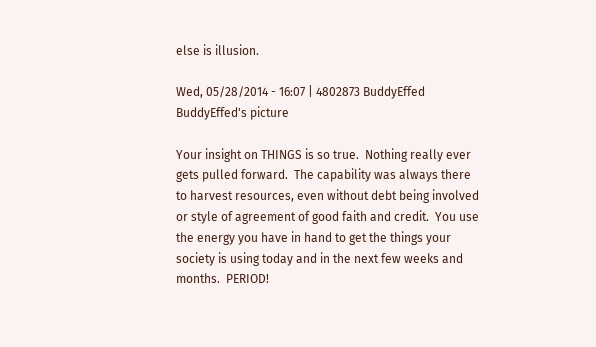else is illusion.

Wed, 05/28/2014 - 16:07 | 4802873 BuddyEffed
BuddyEffed's picture

Your insight on THINGS is so true.  Nothing really ever gets pulled forward.  The capability was always there to harvest resources, even without debt being involved or style of agreement of good faith and credit.  You use the energy you have in hand to get the things your society is using today and in the next few weeks and months.  PERIOD!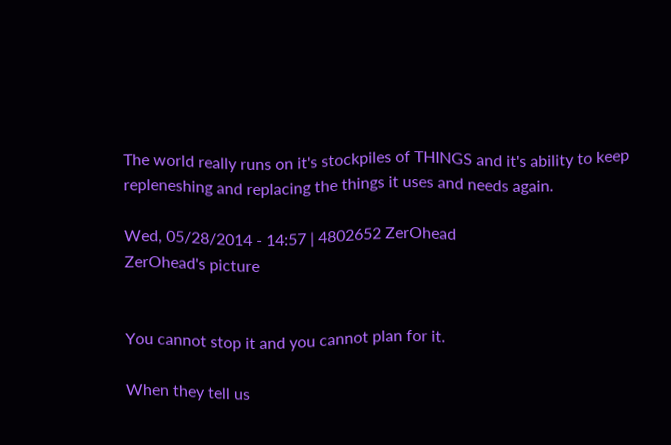The world really runs on it's stockpiles of THINGS and it's ability to keep repleneshing and replacing the things it uses and needs again.

Wed, 05/28/2014 - 14:57 | 4802652 ZerOhead
ZerOhead's picture


You cannot stop it and you cannot plan for it.

When they tell us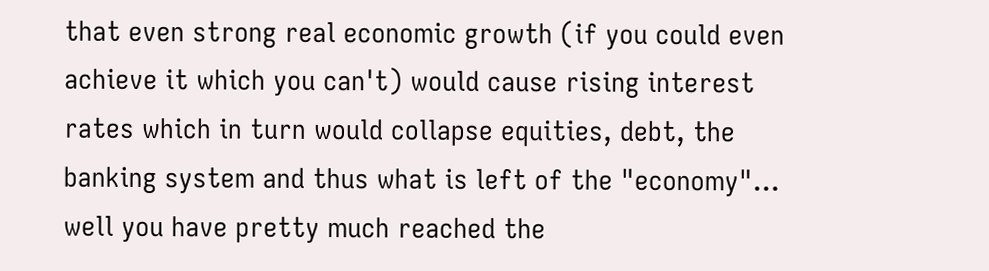that even strong real economic growth (if you could even achieve it which you can't) would cause rising interest rates which in turn would collapse equities, debt, the banking system and thus what is left of the "economy"... well you have pretty much reached the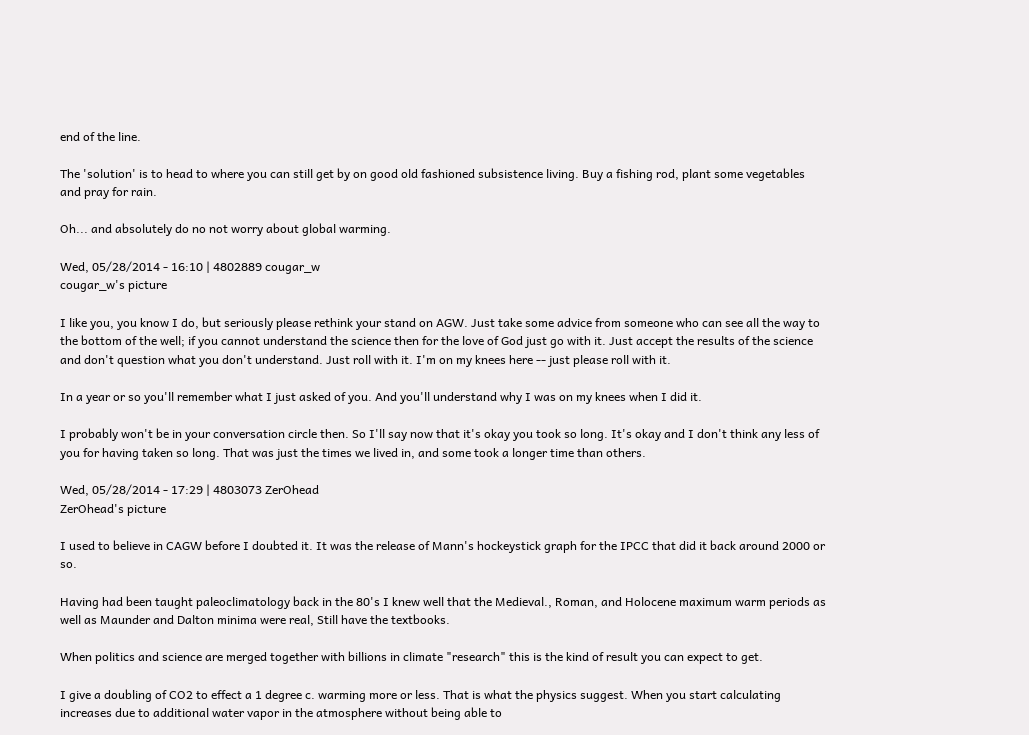end of the line.

The 'solution' is to head to where you can still get by on good old fashioned subsistence living. Buy a fishing rod, plant some vegetables and pray for rain.

Oh... and absolutely do no not worry about global warming.

Wed, 05/28/2014 - 16:10 | 4802889 cougar_w
cougar_w's picture

I like you, you know I do, but seriously please rethink your stand on AGW. Just take some advice from someone who can see all the way to the bottom of the well; if you cannot understand the science then for the love of God just go with it. Just accept the results of the science and don't question what you don't understand. Just roll with it. I'm on my knees here -- just please roll with it.

In a year or so you'll remember what I just asked of you. And you'll understand why I was on my knees when I did it.

I probably won't be in your conversation circle then. So I'll say now that it's okay you took so long. It's okay and I don't think any less of you for having taken so long. That was just the times we lived in, and some took a longer time than others.

Wed, 05/28/2014 - 17:29 | 4803073 ZerOhead
ZerOhead's picture

I used to believe in CAGW before I doubted it. It was the release of Mann's hockeystick graph for the IPCC that did it back around 2000 or so.

Having had been taught paleoclimatology back in the 80's I knew well that the Medieval., Roman, and Holocene maximum warm periods as well as Maunder and Dalton minima were real, Still have the textbooks.

When politics and science are merged together with billions in climate "research" this is the kind of result you can expect to get.

I give a doubling of CO2 to effect a 1 degree c. warming more or less. That is what the physics suggest. When you start calculating increases due to additional water vapor in the atmosphere without being able to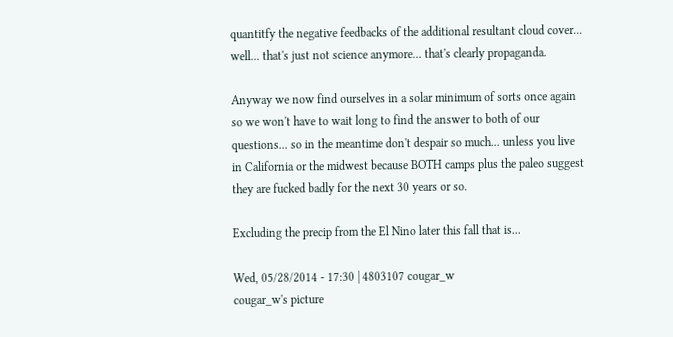quantitfy the negative feedbacks of the additional resultant cloud cover... well... that's just not science anymore... that's clearly propaganda.

Anyway we now find ourselves in a solar minimum of sorts once again so we won't have to wait long to find the answer to both of our questions... so in the meantime don't despair so much... unless you live in California or the midwest because BOTH camps plus the paleo suggest they are fucked badly for the next 30 years or so.

Excluding the precip from the El Nino later this fall that is...

Wed, 05/28/2014 - 17:30 | 4803107 cougar_w
cougar_w's picture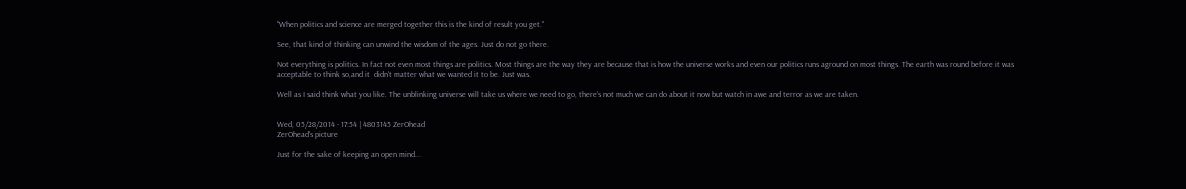"When politics and science are merged together this is the kind of result you get."

See, that kind of thinking can unwind the wisdom of the ages. Just do not go there.

Not everything is politics. In fact not even most things are politics. Most things are the way they are because that is how the universe works and even our politics runs aground on most things. The earth was round before it was acceptable to think so,and it  didn't matter what we wanted it to be. Just was.

Well as I said think what you like. The unblinking universe will take us where we need to go, there's not much we can do about it now but watch in awe and terror as we are taken.


Wed, 05/28/2014 - 17:54 | 4803145 ZerOhead
ZerOhead's picture

Just for the sake of keeping an open mind...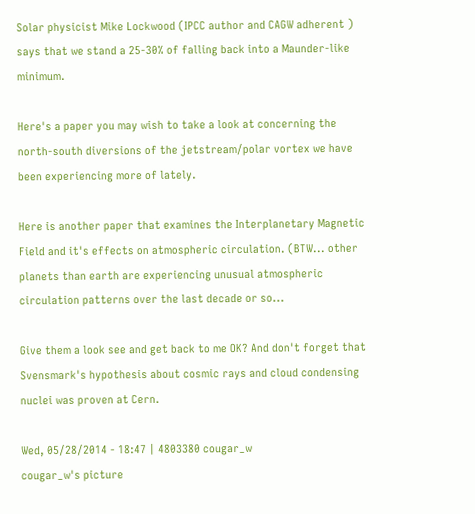Solar physicist Mike Lockwood (IPCC author and CAGW adherent ) says that we stand a 25-30% of falling back into a Maunder-like minimum.

Here's a paper you may wish to take a look at concerning the north-south diversions of the jetstream/polar vortex we have been experiencing more of lately.

Here is another paper that examines the Interplanetary Magnetic Field and it's effects on atmospheric circulation. (BTW... other planets than earth are experiencing unusual atmospheric circulation patterns over the last decade or so...

Give them a look see and get back to me OK? And don't forget that Svensmark's hypothesis about cosmic rays and cloud condensing nuclei was proven at Cern.

Wed, 05/28/2014 - 18:47 | 4803380 cougar_w
cougar_w's picture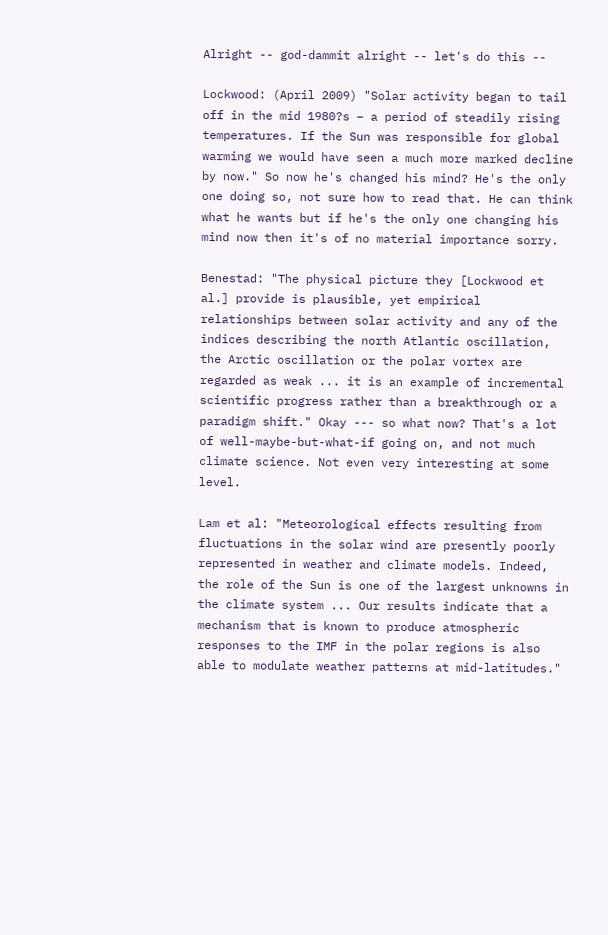Alright -- god-dammit alright -- let's do this --

Lockwood: (April 2009) "Solar activity began to tail off in the mid 1980?s – a period of steadily rising temperatures. If the Sun was responsible for global warming we would have seen a much more marked decline by now." So now he's changed his mind? He's the only one doing so, not sure how to read that. He can think what he wants but if he's the only one changing his mind now then it's of no material importance sorry.

Benestad: "The physical picture they [Lockwood et al.] provide is plausible, yet empirical relationships between solar activity and any of the indices describing the north Atlantic oscillation, the Arctic oscillation or the polar vortex are regarded as weak ... it is an example of incremental scientific progress rather than a breakthrough or a paradigm shift." Okay --- so what now? That's a lot of well-maybe-but-what-if going on, and not much climate science. Not even very interesting at some level.

Lam et al: "Meteorological effects resulting from fluctuations in the solar wind are presently poorly represented in weather and climate models. Indeed, the role of the Sun is one of the largest unknowns in the climate system ... Our results indicate that a mechanism that is known to produce atmospheric responses to the IMF in the polar regions is also able to modulate weather patterns at mid-latitudes."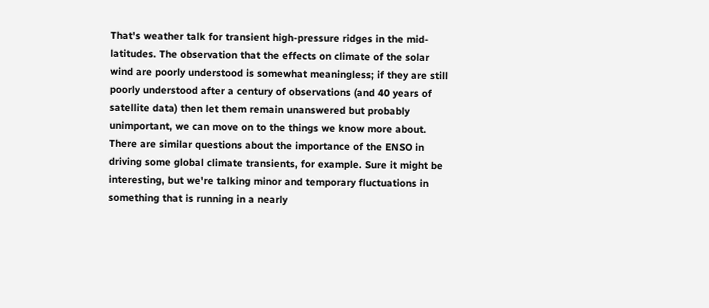That's weather talk for transient high-pressure ridges in the mid-latitudes. The observation that the effects on climate of the solar wind are poorly understood is somewhat meaningless; if they are still poorly understood after a century of observations (and 40 years of satellite data) then let them remain unanswered but probably unimportant, we can move on to the things we know more about. There are similar questions about the importance of the ENSO in driving some global climate transients, for example. Sure it might be interesting, but we're talking minor and temporary fluctuations in something that is running in a nearly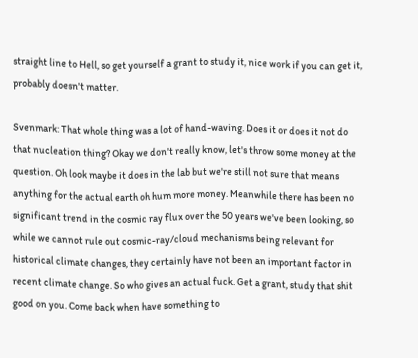straight line to Hell, so get yourself a grant to study it, nice work if you can get it, probably doesn't matter.

Svenmark: That whole thing was a lot of hand-waving. Does it or does it not do that nucleation thing? Okay we don't really know, let's throw some money at the question. Oh look maybe it does in the lab but we're still not sure that means anything for the actual earth oh hum more money. Meanwhile there has been no significant trend in the cosmic ray flux over the 50 years we've been looking, so while we cannot rule out cosmic-ray/cloud mechanisms being relevant for historical climate changes, they certainly have not been an important factor in recent climate change. So who gives an actual fuck. Get a grant, study that shit good on you. Come back when have something to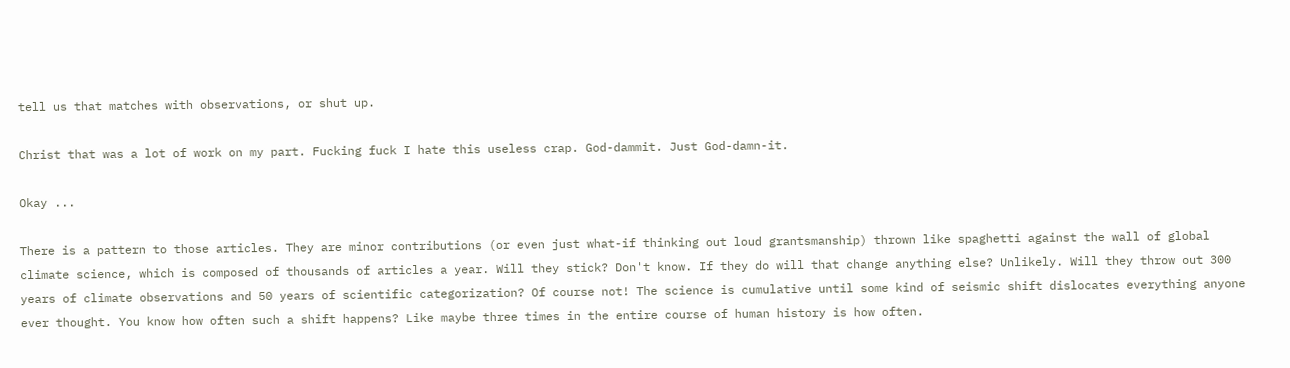tell us that matches with observations, or shut up.

Christ that was a lot of work on my part. Fucking fuck I hate this useless crap. God-dammit. Just God-damn-it.

Okay ...

There is a pattern to those articles. They are minor contributions (or even just what-if thinking out loud grantsmanship) thrown like spaghetti against the wall of global climate science, which is composed of thousands of articles a year. Will they stick? Don't know. If they do will that change anything else? Unlikely. Will they throw out 300 years of climate observations and 50 years of scientific categorization? Of course not! The science is cumulative until some kind of seismic shift dislocates everything anyone ever thought. You know how often such a shift happens? Like maybe three times in the entire course of human history is how often.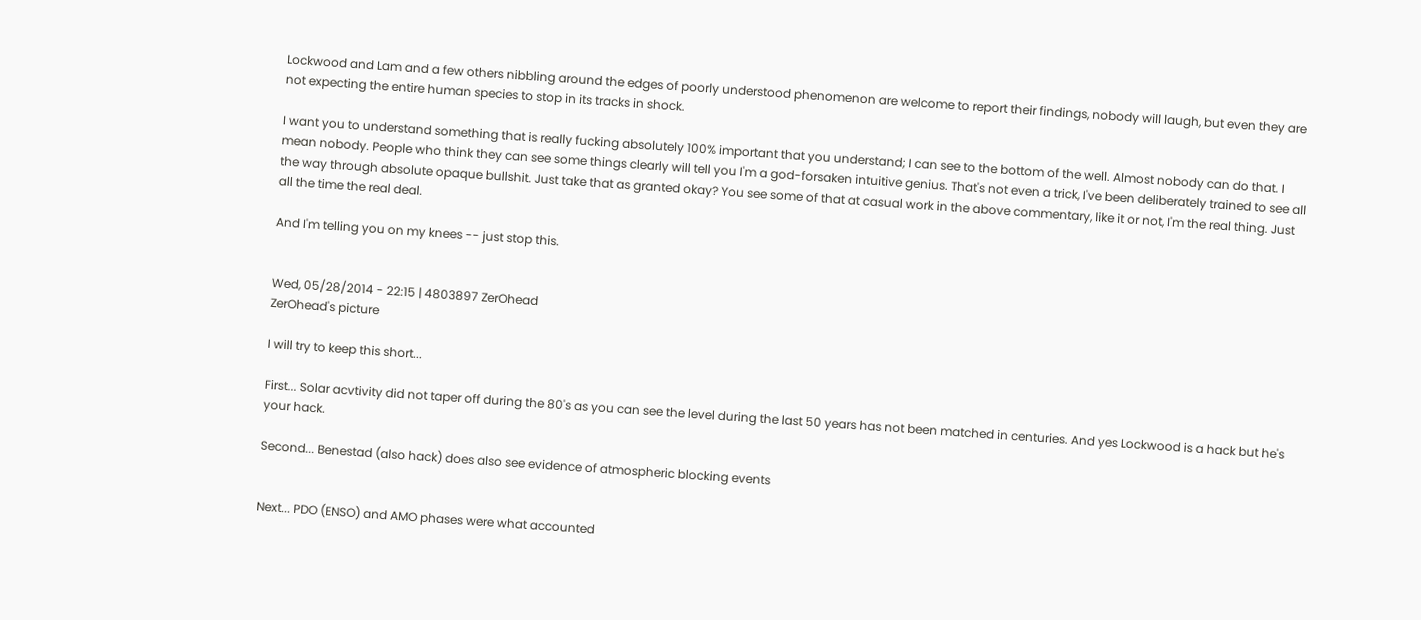Lockwood and Lam and a few others nibbling around the edges of poorly understood phenomenon are welcome to report their findings, nobody will laugh, but even they are not expecting the entire human species to stop in its tracks in shock.

I want you to understand something that is really fucking absolutely 100% important that you understand; I can see to the bottom of the well. Almost nobody can do that. I mean nobody. People who think they can see some things clearly will tell you I'm a god-forsaken intuitive genius. That's not even a trick, I've been deliberately trained to see all the way through absolute opaque bullshit. Just take that as granted okay? You see some of that at casual work in the above commentary, like it or not, I'm the real thing. Just all the time the real deal.

And I'm telling you on my knees -- just stop this.


Wed, 05/28/2014 - 22:15 | 4803897 ZerOhead
ZerOhead's picture

I will try to keep this short...

First... Solar acvtivity did not taper off during the 80's as you can see the level during the last 50 years has not been matched in centuries. And yes Lockwood is a hack but he's your hack.

Second... Benestad (also hack) does also see evidence of atmospheric blocking events


Next... PDO (ENSO) and AMO phases were what accounted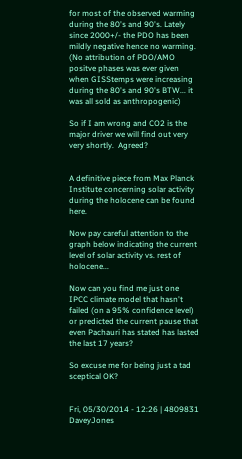for most of the observed warming during the 80's and 90's. Lately since 2000+/- the PDO has been mildly negative hence no warming. (No attribution of PDO/AMO positve phases was ever given when GISStemps were increasing during the 80's and 90's BTW... it was all sold as anthropogenic)

So if I am wrong and CO2 is the major driver we will find out very very shortly.  Agreed?


A definitive piece from Max Planck Institute concerning solar activity during the holocene can be found here.

Now pay careful attention to the graph below indicating the current level of solar activity vs. rest of holocene...

Now can you find me just one IPCC climate model that hasn't failed (on a 95% confidence level) or predicted the current pause that even Pachauri has stated has lasted the last 17 years?

So excuse me for being just a tad sceptical OK?


Fri, 05/30/2014 - 12:26 | 4809831 DaveyJones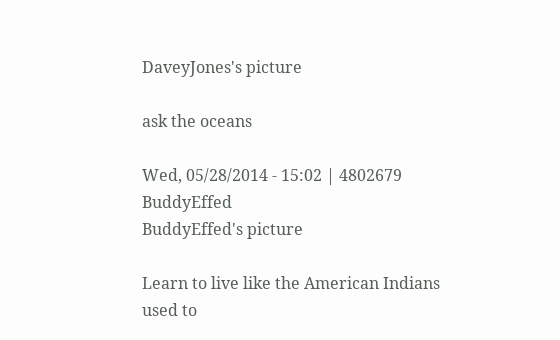DaveyJones's picture

ask the oceans

Wed, 05/28/2014 - 15:02 | 4802679 BuddyEffed
BuddyEffed's picture

Learn to live like the American Indians used to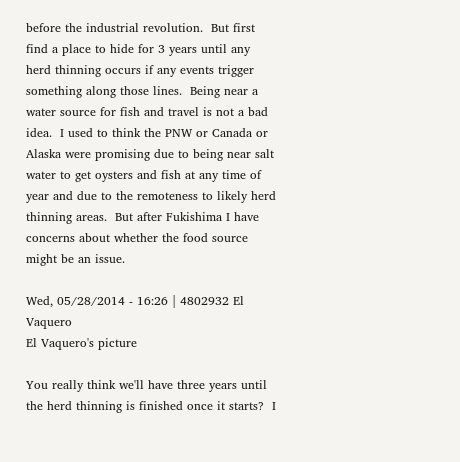before the industrial revolution.  But first find a place to hide for 3 years until any herd thinning occurs if any events trigger something along those lines.  Being near a water source for fish and travel is not a bad idea.  I used to think the PNW or Canada or Alaska were promising due to being near salt water to get oysters and fish at any time of year and due to the remoteness to likely herd thinning areas.  But after Fukishima I have concerns about whether the food source might be an issue.

Wed, 05/28/2014 - 16:26 | 4802932 El Vaquero
El Vaquero's picture

You really think we'll have three years until the herd thinning is finished once it starts?  I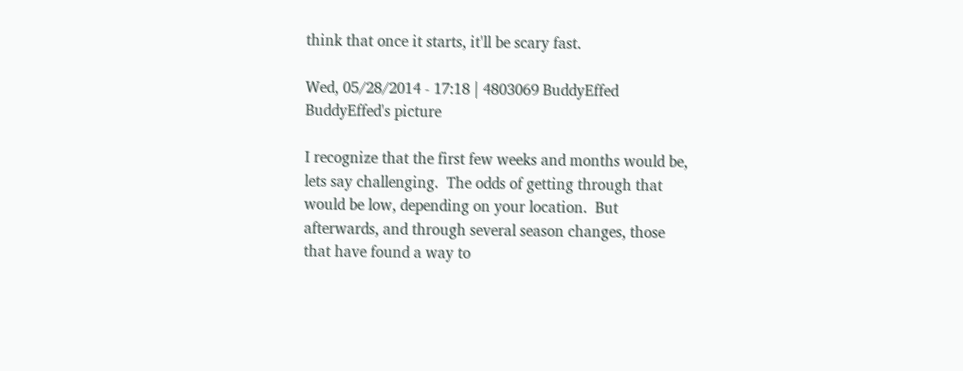think that once it starts, it'll be scary fast.

Wed, 05/28/2014 - 17:18 | 4803069 BuddyEffed
BuddyEffed's picture

I recognize that the first few weeks and months would be, lets say challenging.  The odds of getting through that would be low, depending on your location.  But afterwards, and through several season changes, those that have found a way to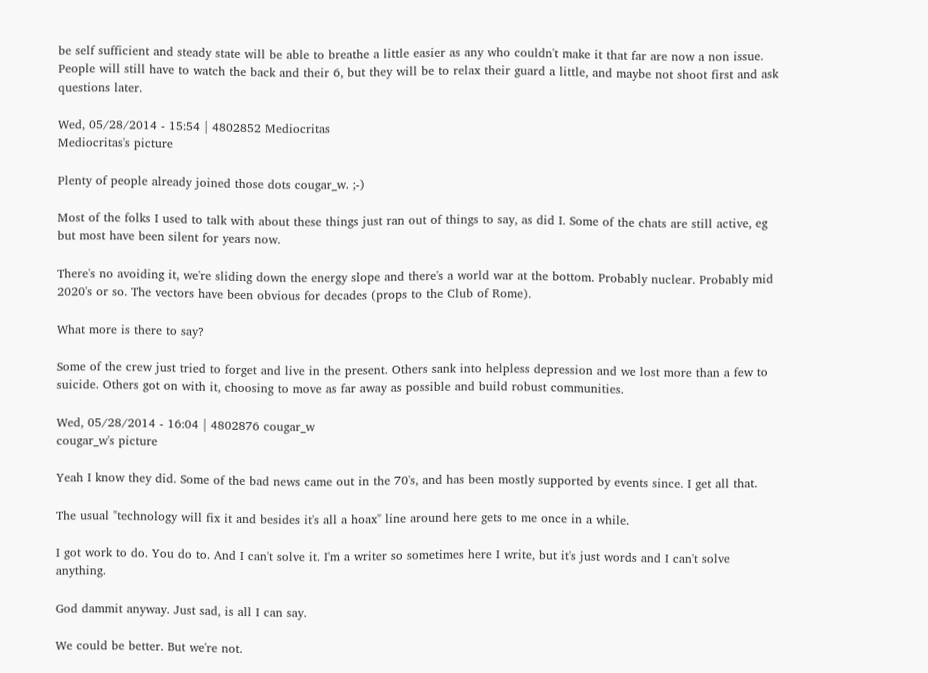be self sufficient and steady state will be able to breathe a little easier as any who couldn't make it that far are now a non issue.  People will still have to watch the back and their 6, but they will be to relax their guard a little, and maybe not shoot first and ask questions later.

Wed, 05/28/2014 - 15:54 | 4802852 Mediocritas
Mediocritas's picture

Plenty of people already joined those dots cougar_w. ;-)

Most of the folks I used to talk with about these things just ran out of things to say, as did I. Some of the chats are still active, eg but most have been silent for years now.

There's no avoiding it, we're sliding down the energy slope and there's a world war at the bottom. Probably nuclear. Probably mid 2020's or so. The vectors have been obvious for decades (props to the Club of Rome).

What more is there to say?

Some of the crew just tried to forget and live in the present. Others sank into helpless depression and we lost more than a few to suicide. Others got on with it, choosing to move as far away as possible and build robust communities.

Wed, 05/28/2014 - 16:04 | 4802876 cougar_w
cougar_w's picture

Yeah I know they did. Some of the bad news came out in the 70's, and has been mostly supported by events since. I get all that.

The usual "technology will fix it and besides it's all a hoax" line around here gets to me once in a while.

I got work to do. You do to. And I can't solve it. I'm a writer so sometimes here I write, but it's just words and I can't solve anything.

God dammit anyway. Just sad, is all I can say.

We could be better. But we're not.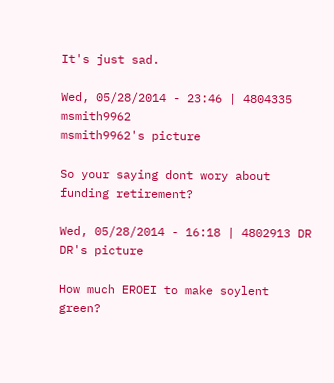It's just sad.

Wed, 05/28/2014 - 23:46 | 4804335 msmith9962
msmith9962's picture

So your saying dont wory about funding retirement?

Wed, 05/28/2014 - 16:18 | 4802913 DR
DR's picture

How much EROEI to make soylent green?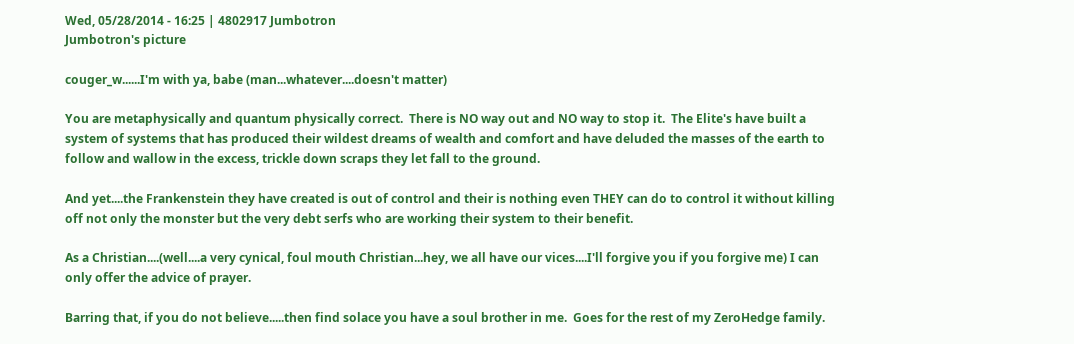Wed, 05/28/2014 - 16:25 | 4802917 Jumbotron
Jumbotron's picture

couger_w......I'm with ya, babe (man...whatever....doesn't matter)

You are metaphysically and quantum physically correct.  There is NO way out and NO way to stop it.  The Elite's have built a system of systems that has produced their wildest dreams of wealth and comfort and have deluded the masses of the earth to follow and wallow in the excess, trickle down scraps they let fall to the ground.

And yet....the Frankenstein they have created is out of control and their is nothing even THEY can do to control it without killing off not only the monster but the very debt serfs who are working their system to their benefit.

As a Christian....(well....a very cynical, foul mouth Christian...hey, we all have our vices....I'll forgive you if you forgive me) I can only offer the advice of prayer.

Barring that, if you do not believe.....then find solace you have a soul brother in me.  Goes for the rest of my ZeroHedge family.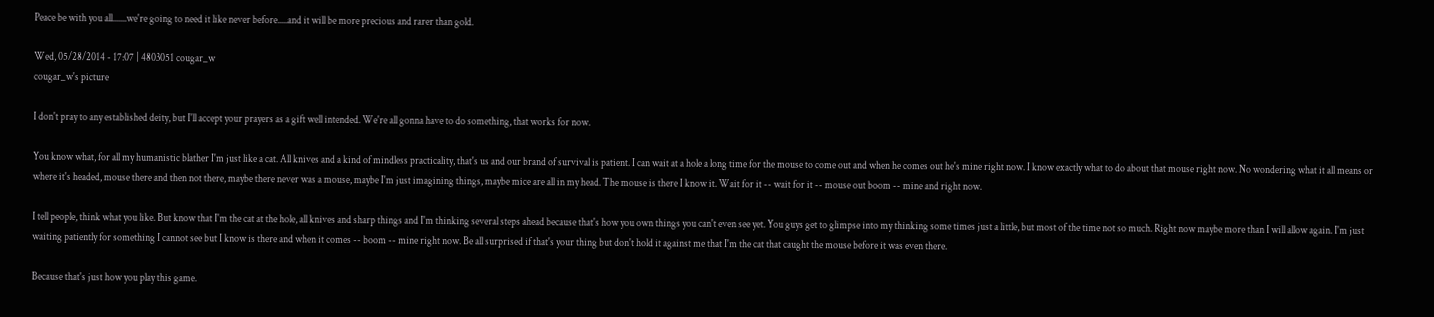Peace be with you all.......we're going to need it like never before.....and it will be more precious and rarer than gold.

Wed, 05/28/2014 - 17:07 | 4803051 cougar_w
cougar_w's picture

I don't pray to any established deity, but I'll accept your prayers as a gift well intended. We're all gonna have to do something, that works for now.

You know what, for all my humanistic blather I'm just like a cat. All knives and a kind of mindless practicality, that's us and our brand of survival is patient. I can wait at a hole a long time for the mouse to come out and when he comes out he's mine right now. I know exactly what to do about that mouse right now. No wondering what it all means or where it's headed, mouse there and then not there, maybe there never was a mouse, maybe I'm just imagining things, maybe mice are all in my head. The mouse is there I know it. Wait for it -- wait for it -- mouse out boom -- mine and right now.

I tell people, think what you like. But know that I'm the cat at the hole, all knives and sharp things and I'm thinking several steps ahead because that's how you own things you can't even see yet. You guys get to glimpse into my thinking some times just a little, but most of the time not so much. Right now maybe more than I will allow again. I'm just waiting patiently for something I cannot see but I know is there and when it comes -- boom -- mine right now. Be all surprised if that's your thing but don't hold it against me that I'm the cat that caught the mouse before it was even there.

Because that's just how you play this game.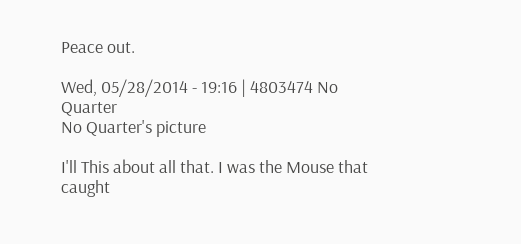Peace out.

Wed, 05/28/2014 - 19:16 | 4803474 No Quarter
No Quarter's picture

I'll This about all that. I was the Mouse that caught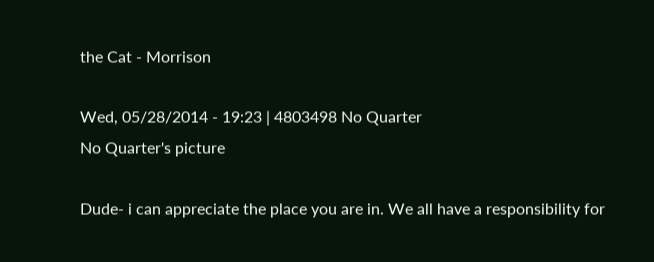the Cat - Morrison

Wed, 05/28/2014 - 19:23 | 4803498 No Quarter
No Quarter's picture

Dude- i can appreciate the place you are in. We all have a responsibility for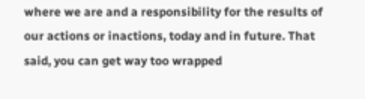where we are and a responsibility for the results of our actions or inactions, today and in future. That said, you can get way too wrapped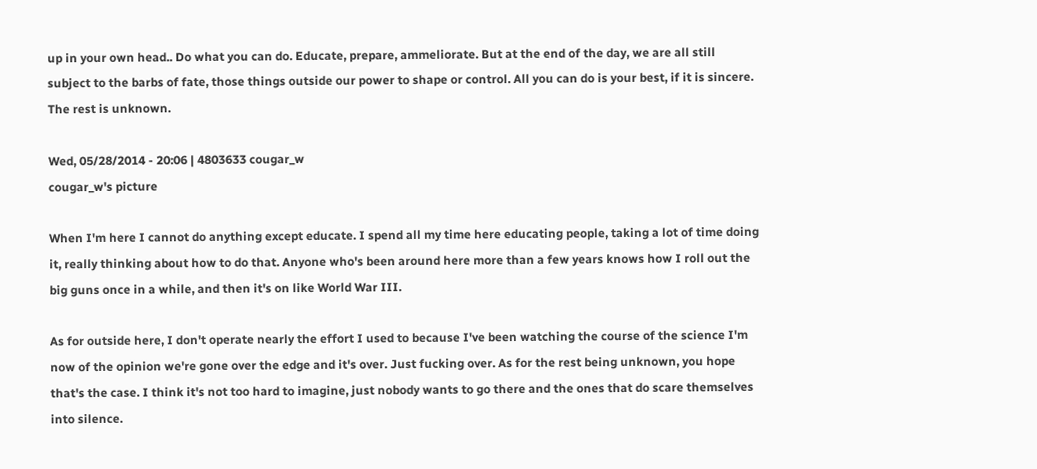up in your own head.. Do what you can do. Educate, prepare, ammeliorate. But at the end of the day, we are all still subject to the barbs of fate, those things outside our power to shape or control. All you can do is your best, if it is sincere. The rest is unknown.

Wed, 05/28/2014 - 20:06 | 4803633 cougar_w
cougar_w's picture

When I'm here I cannot do anything except educate. I spend all my time here educating people, taking a lot of time doing it, really thinking about how to do that. Anyone who's been around here more than a few years knows how I roll out the big guns once in a while, and then it's on like World War III.

As for outside here, I don't operate nearly the effort I used to because I've been watching the course of the science I'm now of the opinion we're gone over the edge and it's over. Just fucking over. As for the rest being unknown, you hope that's the case. I think it's not too hard to imagine, just nobody wants to go there and the ones that do scare themselves into silence.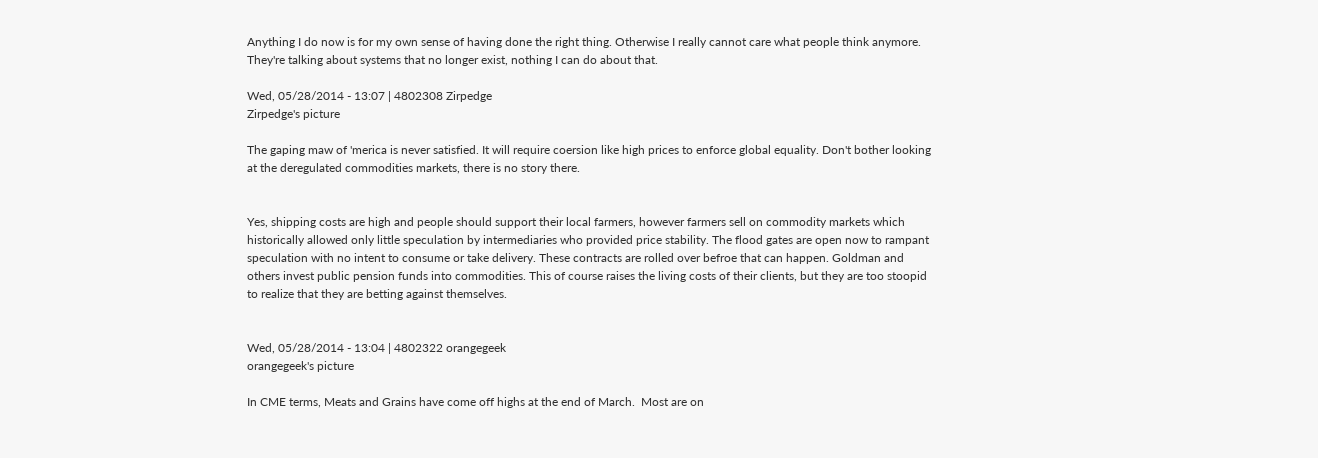Anything I do now is for my own sense of having done the right thing. Otherwise I really cannot care what people think anymore. They're talking about systems that no longer exist, nothing I can do about that.

Wed, 05/28/2014 - 13:07 | 4802308 Zirpedge
Zirpedge's picture

The gaping maw of 'merica is never satisfied. It will require coersion like high prices to enforce global equality. Don't bother looking at the deregulated commodities markets, there is no story there.


Yes, shipping costs are high and people should support their local farmers, however farmers sell on commodity markets which historically allowed only little speculation by intermediaries who provided price stability. The flood gates are open now to rampant speculation with no intent to consume or take delivery. These contracts are rolled over befroe that can happen. Goldman and others invest public pension funds into commodities. This of course raises the living costs of their clients, but they are too stoopid to realize that they are betting against themselves.


Wed, 05/28/2014 - 13:04 | 4802322 orangegeek
orangegeek's picture

In CME terms, Meats and Grains have come off highs at the end of March.  Most are on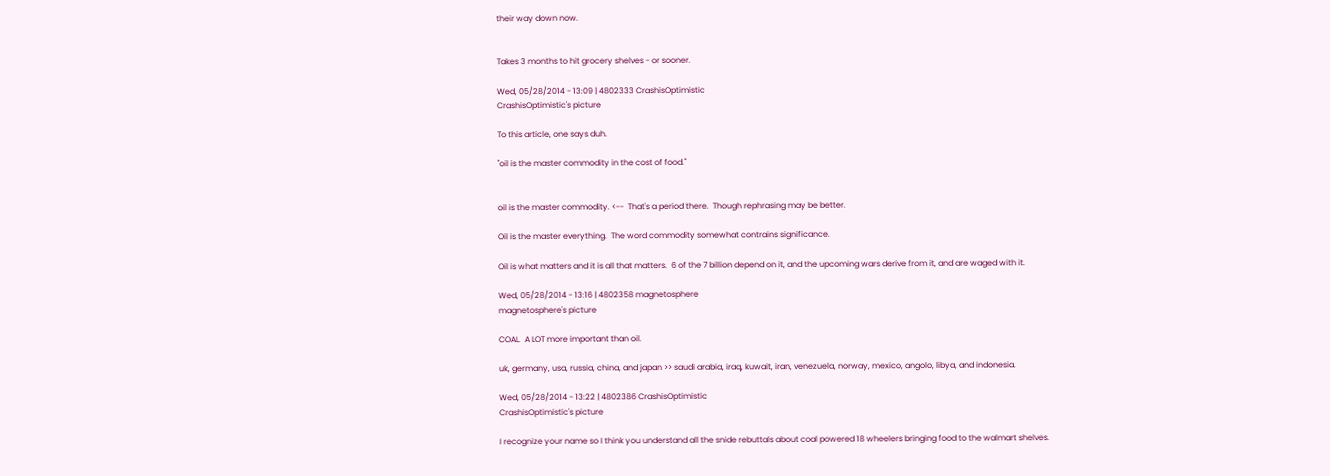their way down now.


Takes 3 months to hit grocery shelves - or sooner.

Wed, 05/28/2014 - 13:09 | 4802333 CrashisOptimistic
CrashisOptimistic's picture

To this article, one says duh.

"oil is the master commodity in the cost of food."


oil is the master commodity. <--  That's a period there.  Though rephrasing may be better.

Oil is the master everything.  The word commodity somewhat contrains significance.

Oil is what matters and it is all that matters.  6 of the 7 billion depend on it, and the upcoming wars derive from it, and are waged with it.

Wed, 05/28/2014 - 13:16 | 4802358 magnetosphere
magnetosphere's picture

COAL.  A LOT more important than oil.

uk, germany, usa, russia, china, and japan >> saudi arabia, iraq, kuwait, iran, venezuela, norway, mexico, angolo, libya, and indonesia.

Wed, 05/28/2014 - 13:22 | 4802386 CrashisOptimistic
CrashisOptimistic's picture

I recognize your name so I think you understand all the snide rebuttals about coal powered 18 wheelers bringing food to the walmart shelves.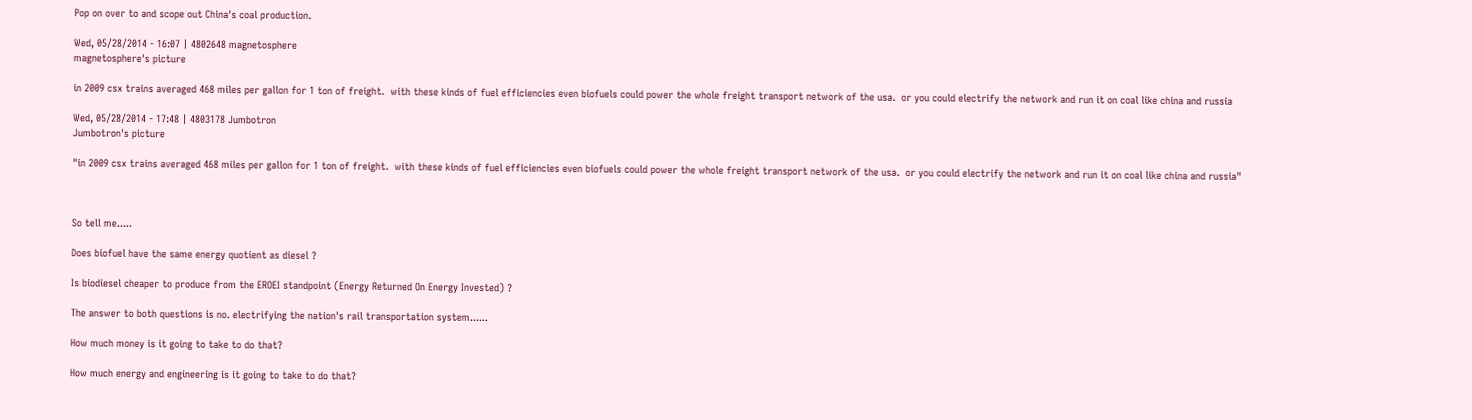Pop on over to and scope out China's coal production.

Wed, 05/28/2014 - 16:07 | 4802648 magnetosphere
magnetosphere's picture

in 2009 csx trains averaged 468 miles per gallon for 1 ton of freight.  with these kinds of fuel efficiencies even biofuels could power the whole freight transport network of the usa.  or you could electrify the network and run it on coal like china and russia

Wed, 05/28/2014 - 17:48 | 4803178 Jumbotron
Jumbotron's picture

"in 2009 csx trains averaged 468 miles per gallon for 1 ton of freight.  with these kinds of fuel efficiencies even biofuels could power the whole freight transport network of the usa.  or you could electrify the network and run it on coal like china and russia"



So tell me.....

Does biofuel have the same energy quotient as diesel ?

Is biodiesel cheaper to produce from the EROEI standpoint (Energy Returned On Energy Invested) ?

The answer to both questions is no. electrifying the nation's rail transportation system......

How much money is it going to take to do that?

How much energy and engineering is it going to take to do that?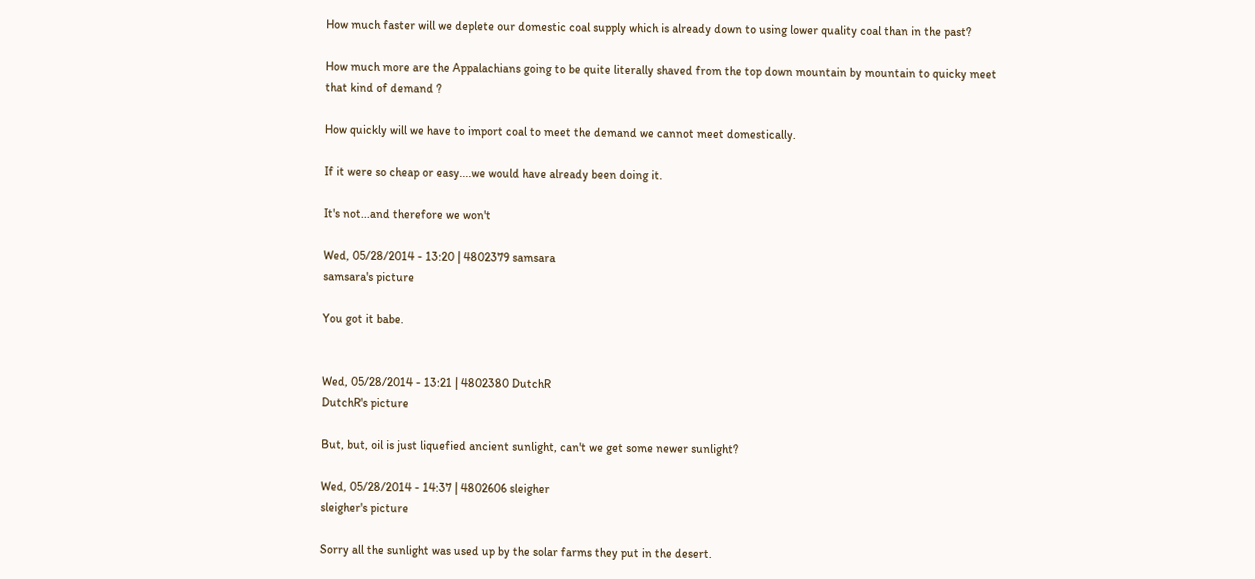How much faster will we deplete our domestic coal supply which is already down to using lower quality coal than in the past?

How much more are the Appalachians going to be quite literally shaved from the top down mountain by mountain to quicky meet that kind of demand ?

How quickly will we have to import coal to meet the demand we cannot meet domestically.

If it were so cheap or easy....we would have already been doing it.

It's not...and therefore we won't

Wed, 05/28/2014 - 13:20 | 4802379 samsara
samsara's picture

You got it babe.


Wed, 05/28/2014 - 13:21 | 4802380 DutchR
DutchR's picture

But, but, oil is just liquefied ancient sunlight, can't we get some newer sunlight?

Wed, 05/28/2014 - 14:37 | 4802606 sleigher
sleigher's picture

Sorry all the sunlight was used up by the solar farms they put in the desert.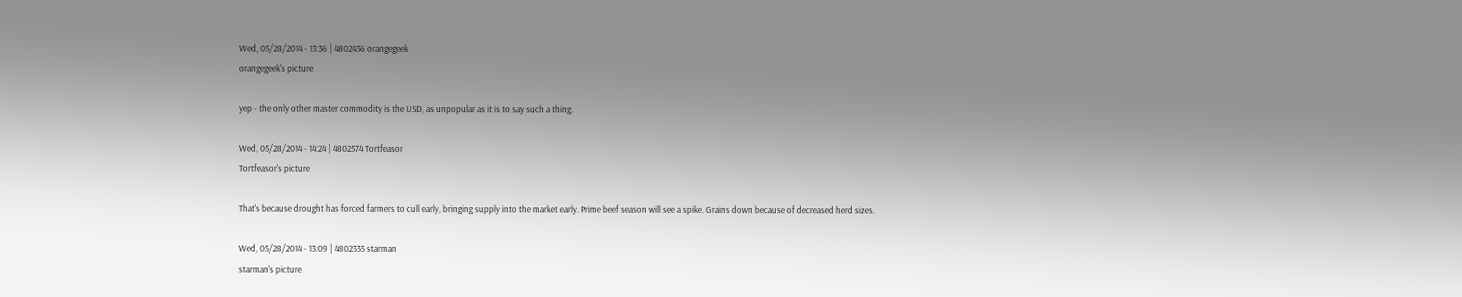Wed, 05/28/2014 - 13:36 | 4802436 orangegeek
orangegeek's picture

yep - the only other master commodity is the USD, as unpopular as it is to say such a thing.

Wed, 05/28/2014 - 14:24 | 4802574 Tortfeasor
Tortfeasor's picture

That's because drought has forced farmers to cull early, bringing supply into the market early. Prime beef season will see a spike. Grains down because of decreased herd sizes.

Wed, 05/28/2014 - 13:09 | 4802335 starman
starman's picture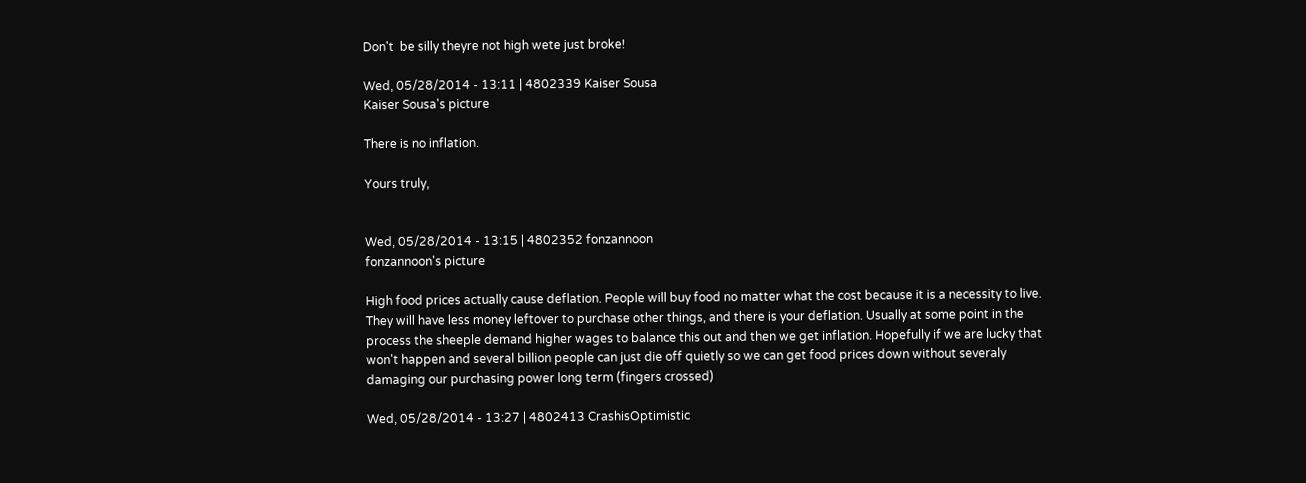Don't  be silly theyre not high wete just broke!

Wed, 05/28/2014 - 13:11 | 4802339 Kaiser Sousa
Kaiser Sousa's picture

There is no inflation.

Yours truly,


Wed, 05/28/2014 - 13:15 | 4802352 fonzannoon
fonzannoon's picture

High food prices actually cause deflation. People will buy food no matter what the cost because it is a necessity to live. They will have less money leftover to purchase other things, and there is your deflation. Usually at some point in the process the sheeple demand higher wages to balance this out and then we get inflation. Hopefully if we are lucky that won't happen and several billion people can just die off quietly so we can get food prices down without severaly damaging our purchasing power long term (fingers crossed)

Wed, 05/28/2014 - 13:27 | 4802413 CrashisOptimistic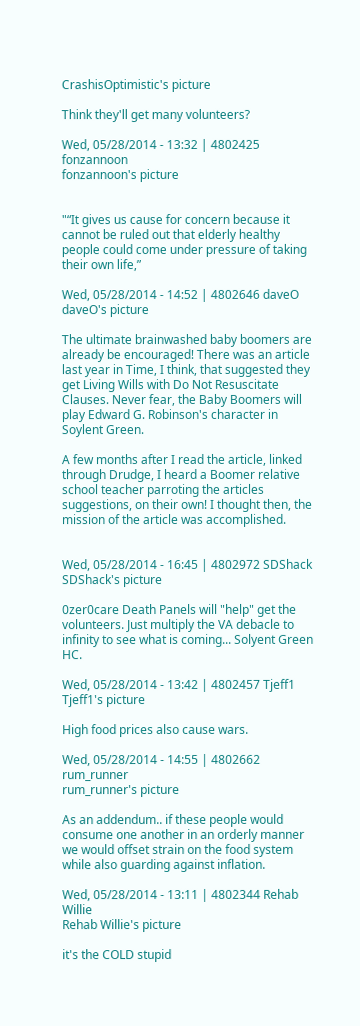CrashisOptimistic's picture

Think they'll get many volunteers?

Wed, 05/28/2014 - 13:32 | 4802425 fonzannoon
fonzannoon's picture


"“It gives us cause for concern because it cannot be ruled out that elderly healthy people could come under pressure of taking their own life,”

Wed, 05/28/2014 - 14:52 | 4802646 daveO
daveO's picture

The ultimate brainwashed baby boomers are already be encouraged! There was an article last year in Time, I think, that suggested they get Living Wills with Do Not Resuscitate Clauses. Never fear, the Baby Boomers will play Edward G. Robinson's character in Soylent Green.

A few months after I read the article, linked through Drudge, I heard a Boomer relative school teacher parroting the articles suggestions, on their own! I thought then, the mission of the article was accomplished.


Wed, 05/28/2014 - 16:45 | 4802972 SDShack
SDShack's picture

0zer0care Death Panels will "help" get the volunteers. Just multiply the VA debacle to infinity to see what is coming... Solyent Green HC.

Wed, 05/28/2014 - 13:42 | 4802457 Tjeff1
Tjeff1's picture

High food prices also cause wars.

Wed, 05/28/2014 - 14:55 | 4802662 rum_runner
rum_runner's picture

As an addendum.. if these people would consume one another in an orderly manner we would offset strain on the food system while also guarding against inflation.

Wed, 05/28/2014 - 13:11 | 4802344 Rehab Willie
Rehab Willie's picture

it's the COLD stupid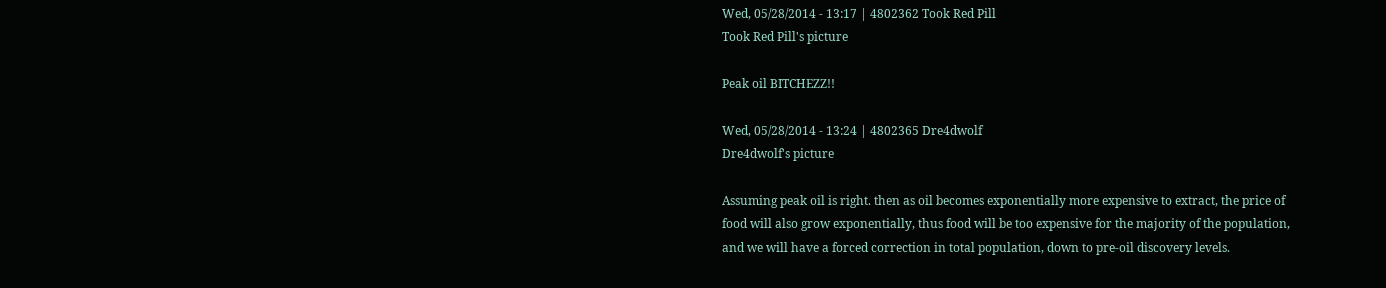Wed, 05/28/2014 - 13:17 | 4802362 Took Red Pill
Took Red Pill's picture

Peak oil BITCHEZZ!!

Wed, 05/28/2014 - 13:24 | 4802365 Dre4dwolf
Dre4dwolf's picture

Assuming peak oil is right. then as oil becomes exponentially more expensive to extract, the price of food will also grow exponentially, thus food will be too expensive for the majority of the population, and we will have a forced correction in total population, down to pre-oil discovery levels.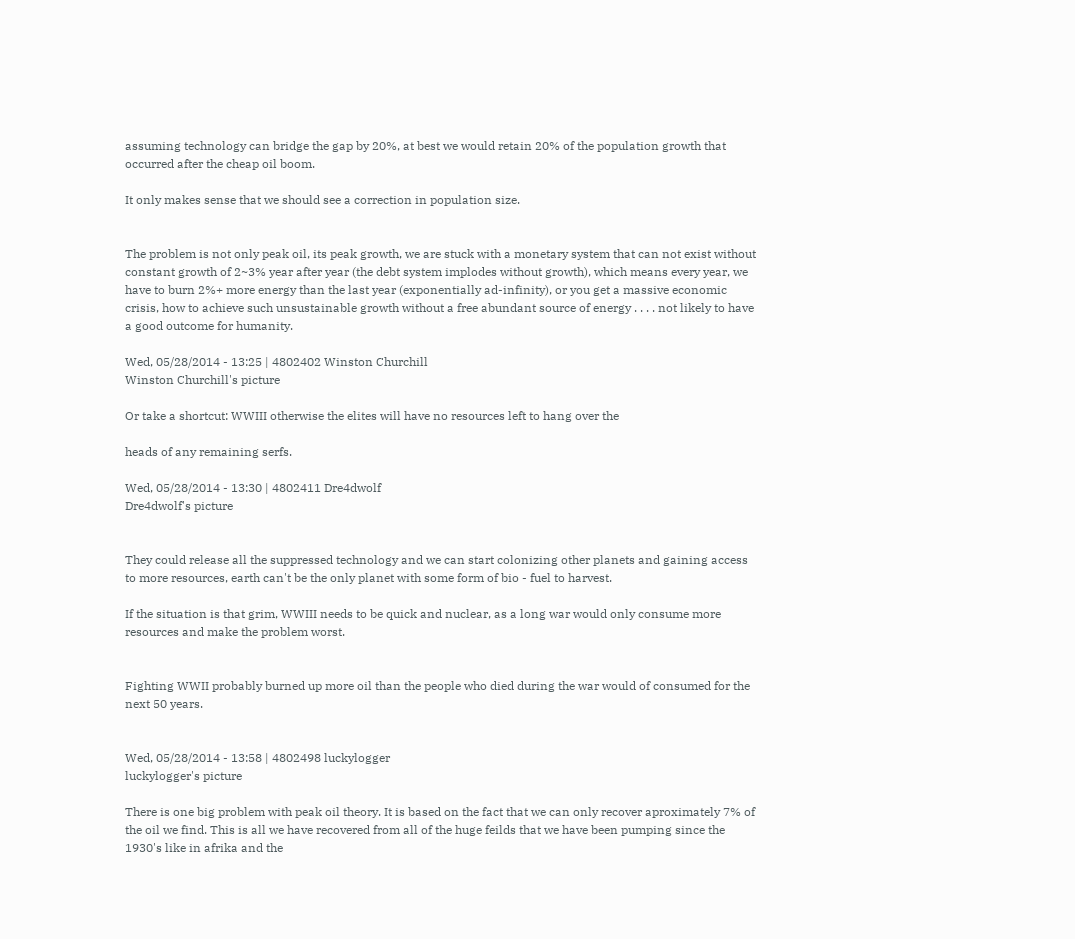assuming technology can bridge the gap by 20%, at best we would retain 20% of the population growth that occurred after the cheap oil boom.

It only makes sense that we should see a correction in population size.


The problem is not only peak oil, its peak growth, we are stuck with a monetary system that can not exist without constant growth of 2~3% year after year (the debt system implodes without growth), which means every year, we have to burn 2%+ more energy than the last year (exponentially ad-infinity), or you get a massive economic crisis, how to achieve such unsustainable growth without a free abundant source of energy . . . . not likely to have a good outcome for humanity.

Wed, 05/28/2014 - 13:25 | 4802402 Winston Churchill
Winston Churchill's picture

Or take a shortcut: WWIII otherwise the elites will have no resources left to hang over the

heads of any remaining serfs.

Wed, 05/28/2014 - 13:30 | 4802411 Dre4dwolf
Dre4dwolf's picture


They could release all the suppressed technology and we can start colonizing other planets and gaining access to more resources, earth can't be the only planet with some form of bio - fuel to harvest.

If the situation is that grim, WWIII needs to be quick and nuclear, as a long war would only consume more resources and make the problem worst.


Fighting WWII probably burned up more oil than the people who died during the war would of consumed for the next 50 years.


Wed, 05/28/2014 - 13:58 | 4802498 luckylogger
luckylogger's picture

There is one big problem with peak oil theory. It is based on the fact that we can only recover aproximately 7% of the oil we find. This is all we have recovered from all of the huge feilds that we have been pumping since the 1930's like in afrika and the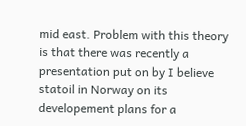mid east. Problem with this theory is that there was recently a presentation put on by I believe statoil in Norway on its developement plans for a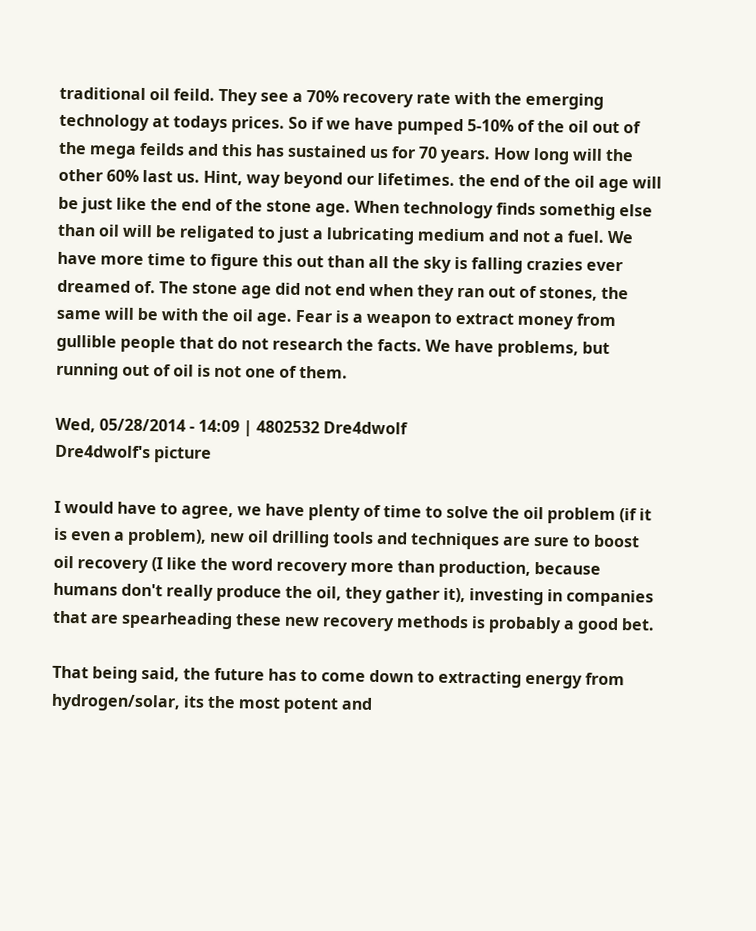traditional oil feild. They see a 70% recovery rate with the emerging technology at todays prices. So if we have pumped 5-10% of the oil out of the mega feilds and this has sustained us for 70 years. How long will the other 60% last us. Hint, way beyond our lifetimes. the end of the oil age will be just like the end of the stone age. When technology finds somethig else than oil will be religated to just a lubricating medium and not a fuel. We have more time to figure this out than all the sky is falling crazies ever dreamed of. The stone age did not end when they ran out of stones, the same will be with the oil age. Fear is a weapon to extract money from gullible people that do not research the facts. We have problems, but running out of oil is not one of them.

Wed, 05/28/2014 - 14:09 | 4802532 Dre4dwolf
Dre4dwolf's picture

I would have to agree, we have plenty of time to solve the oil problem (if it is even a problem), new oil drilling tools and techniques are sure to boost oil recovery (I like the word recovery more than production, because humans don't really produce the oil, they gather it), investing in companies that are spearheading these new recovery methods is probably a good bet.

That being said, the future has to come down to extracting energy from hydrogen/solar, its the most potent and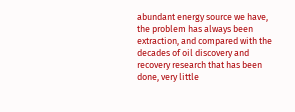abundant energy source we have, the problem has always been extraction, and compared with the decades of oil discovery and recovery research that has been done, very little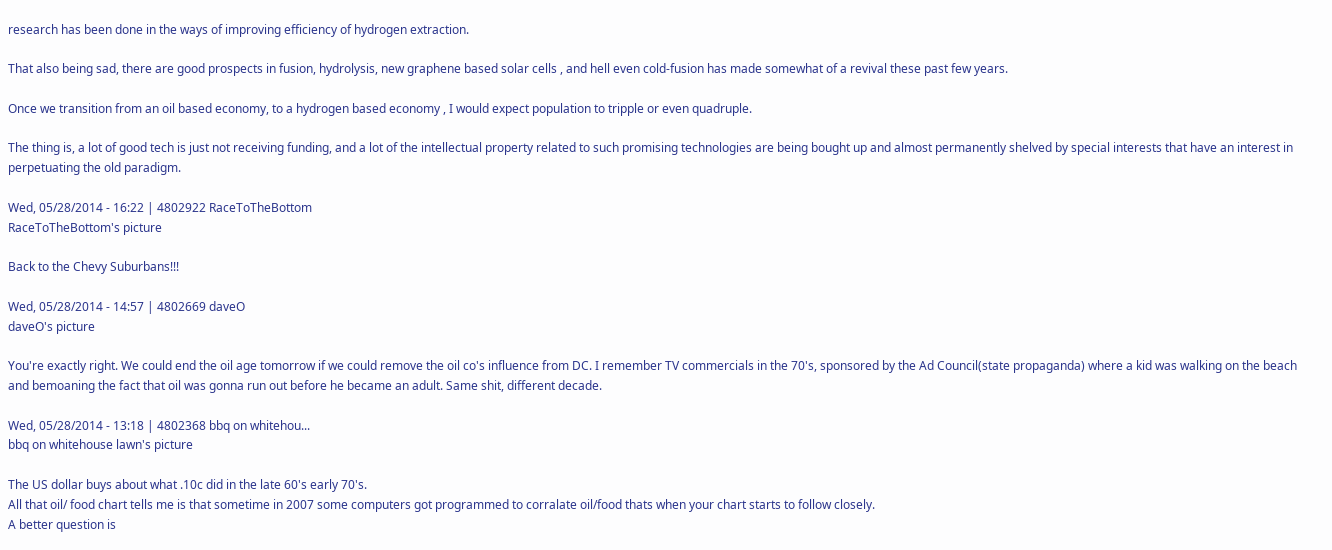research has been done in the ways of improving efficiency of hydrogen extraction.

That also being sad, there are good prospects in fusion, hydrolysis, new graphene based solar cells , and hell even cold-fusion has made somewhat of a revival these past few years.

Once we transition from an oil based economy, to a hydrogen based economy , I would expect population to tripple or even quadruple.

The thing is, a lot of good tech is just not receiving funding, and a lot of the intellectual property related to such promising technologies are being bought up and almost permanently shelved by special interests that have an interest in perpetuating the old paradigm.

Wed, 05/28/2014 - 16:22 | 4802922 RaceToTheBottom
RaceToTheBottom's picture

Back to the Chevy Suburbans!!!

Wed, 05/28/2014 - 14:57 | 4802669 daveO
daveO's picture

You're exactly right. We could end the oil age tomorrow if we could remove the oil co's influence from DC. I remember TV commercials in the 70's, sponsored by the Ad Council(state propaganda) where a kid was walking on the beach and bemoaning the fact that oil was gonna run out before he became an adult. Same shit, different decade.

Wed, 05/28/2014 - 13:18 | 4802368 bbq on whitehou...
bbq on whitehouse lawn's picture

The US dollar buys about what .10c did in the late 60's early 70's.
All that oil/ food chart tells me is that sometime in 2007 some computers got programmed to corralate oil/food thats when your chart starts to follow closely.
A better question is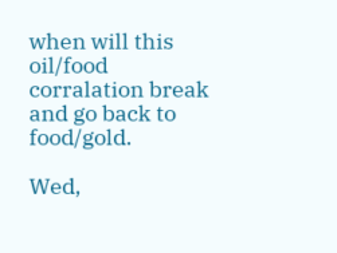when will this oil/food corralation break and go back to food/gold.

Wed,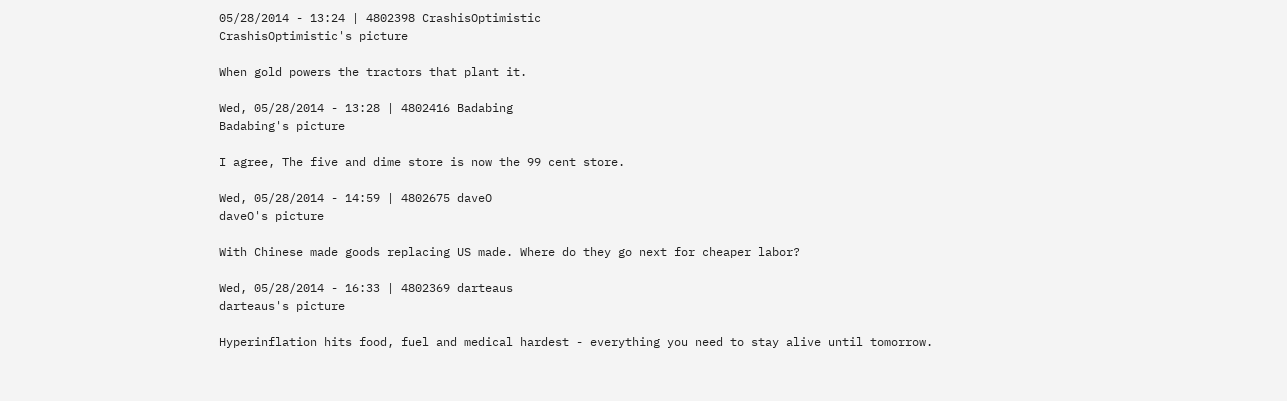05/28/2014 - 13:24 | 4802398 CrashisOptimistic
CrashisOptimistic's picture

When gold powers the tractors that plant it.

Wed, 05/28/2014 - 13:28 | 4802416 Badabing
Badabing's picture

I agree, The five and dime store is now the 99 cent store.

Wed, 05/28/2014 - 14:59 | 4802675 daveO
daveO's picture

With Chinese made goods replacing US made. Where do they go next for cheaper labor?

Wed, 05/28/2014 - 16:33 | 4802369 darteaus
darteaus's picture

Hyperinflation hits food, fuel and medical hardest - everything you need to stay alive until tomorrow.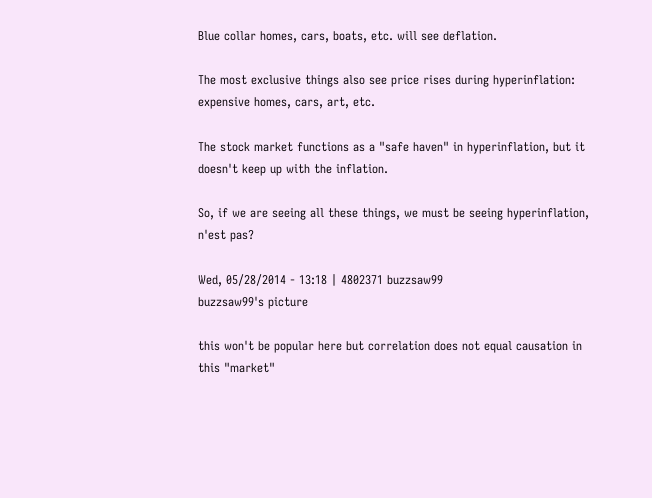Blue collar homes, cars, boats, etc. will see deflation.

The most exclusive things also see price rises during hyperinflation: expensive homes, cars, art, etc.

The stock market functions as a "safe haven" in hyperinflation, but it doesn't keep up with the inflation.

So, if we are seeing all these things, we must be seeing hyperinflation, n'est pas?

Wed, 05/28/2014 - 13:18 | 4802371 buzzsaw99
buzzsaw99's picture

this won't be popular here but correlation does not equal causation in this "market"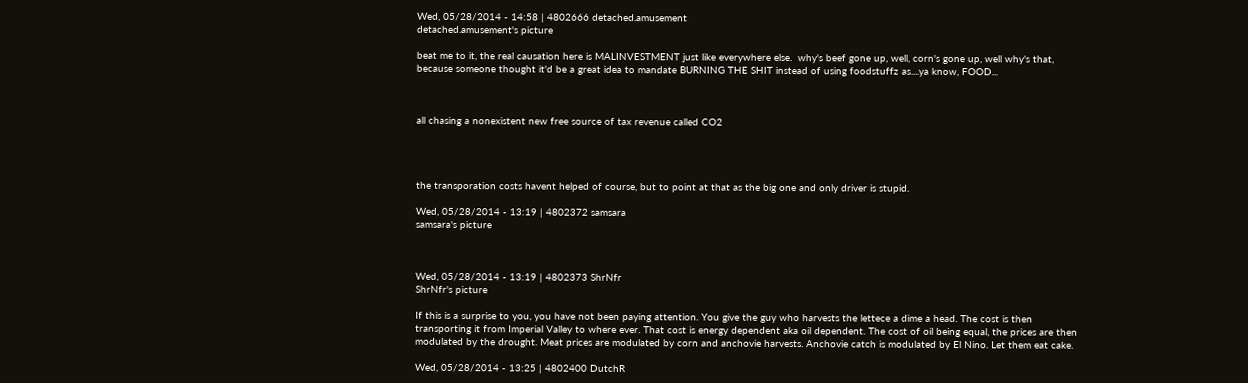Wed, 05/28/2014 - 14:58 | 4802666 detached.amusement
detached.amusement's picture

beat me to it, the real causation here is MALINVESTMENT just like everywhere else.  why's beef gone up, well, corn's gone up, well why's that, because someone thought it'd be a great idea to mandate BURNING THE SHIT instead of using foodstuffz as....ya know, FOOD...



all chasing a nonexistent new free source of tax revenue called CO2




the transporation costs havent helped of course, but to point at that as the big one and only driver is stupid.

Wed, 05/28/2014 - 13:19 | 4802372 samsara
samsara's picture



Wed, 05/28/2014 - 13:19 | 4802373 ShrNfr
ShrNfr's picture

If this is a surprise to you, you have not been paying attention. You give the guy who harvests the lettece a dime a head. The cost is then transporting it from Imperial Valley to where ever. That cost is energy dependent aka oil dependent. The cost of oil being equal, the prices are then modulated by the drought. Meat prices are modulated by corn and anchovie harvests. Anchovie catch is modulated by El Nino. Let them eat cake.

Wed, 05/28/2014 - 13:25 | 4802400 DutchR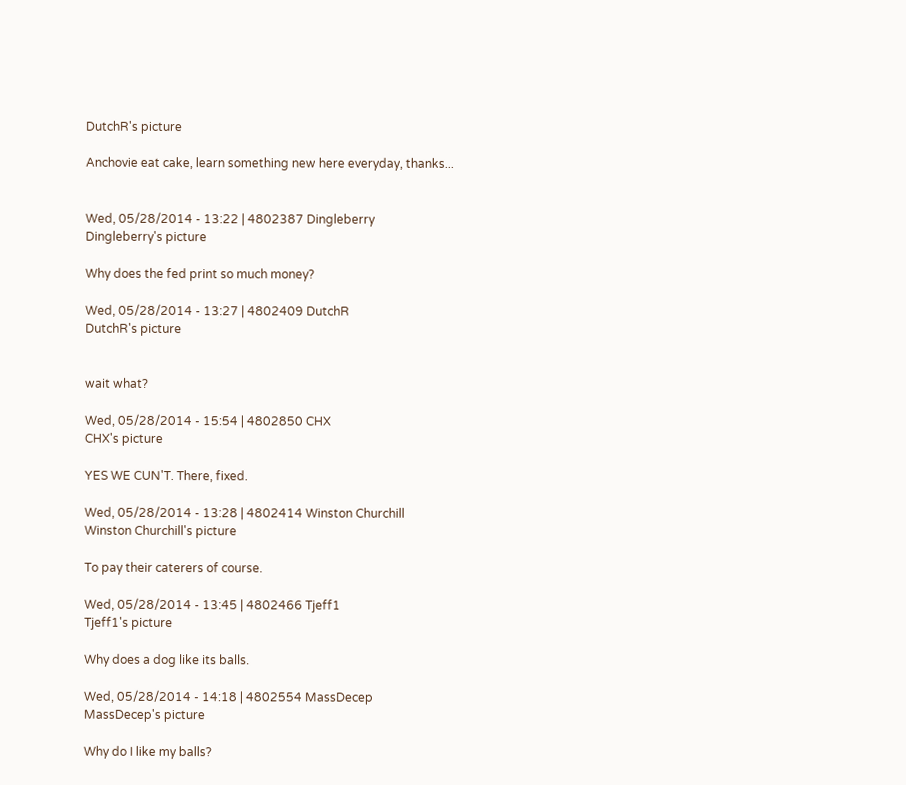DutchR's picture

Anchovie eat cake, learn something new here everyday, thanks...


Wed, 05/28/2014 - 13:22 | 4802387 Dingleberry
Dingleberry's picture

Why does the fed print so much money?

Wed, 05/28/2014 - 13:27 | 4802409 DutchR
DutchR's picture


wait what?

Wed, 05/28/2014 - 15:54 | 4802850 CHX
CHX's picture

YES WE CUN'T. There, fixed.

Wed, 05/28/2014 - 13:28 | 4802414 Winston Churchill
Winston Churchill's picture

To pay their caterers of course.

Wed, 05/28/2014 - 13:45 | 4802466 Tjeff1
Tjeff1's picture

Why does a dog like its balls.

Wed, 05/28/2014 - 14:18 | 4802554 MassDecep
MassDecep's picture

Why do I like my balls?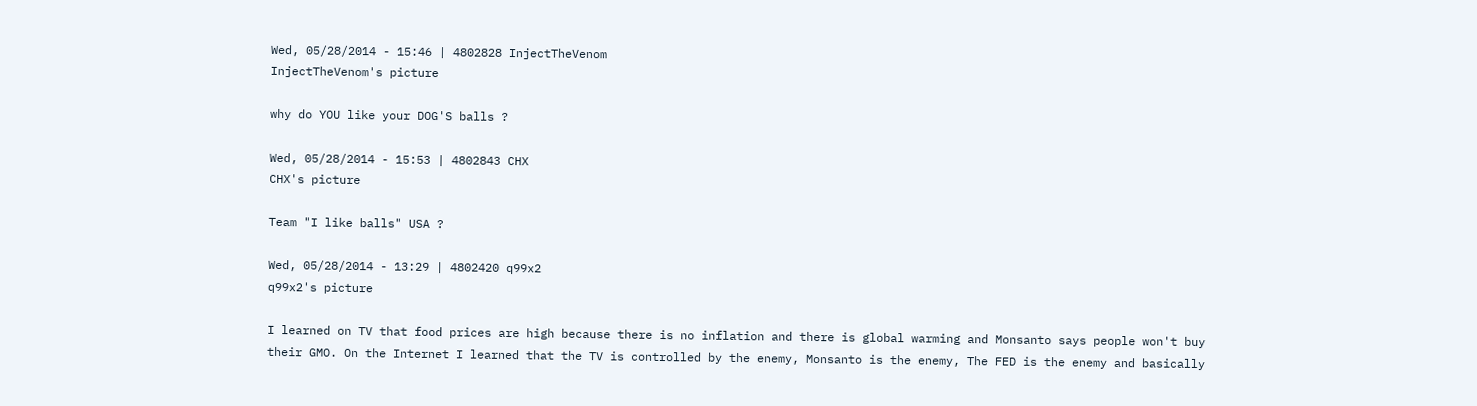Wed, 05/28/2014 - 15:46 | 4802828 InjectTheVenom
InjectTheVenom's picture

why do YOU like your DOG'S balls ?

Wed, 05/28/2014 - 15:53 | 4802843 CHX
CHX's picture

Team "I like balls" USA ?

Wed, 05/28/2014 - 13:29 | 4802420 q99x2
q99x2's picture

I learned on TV that food prices are high because there is no inflation and there is global warming and Monsanto says people won't buy their GMO. On the Internet I learned that the TV is controlled by the enemy, Monsanto is the enemy, The FED is the enemy and basically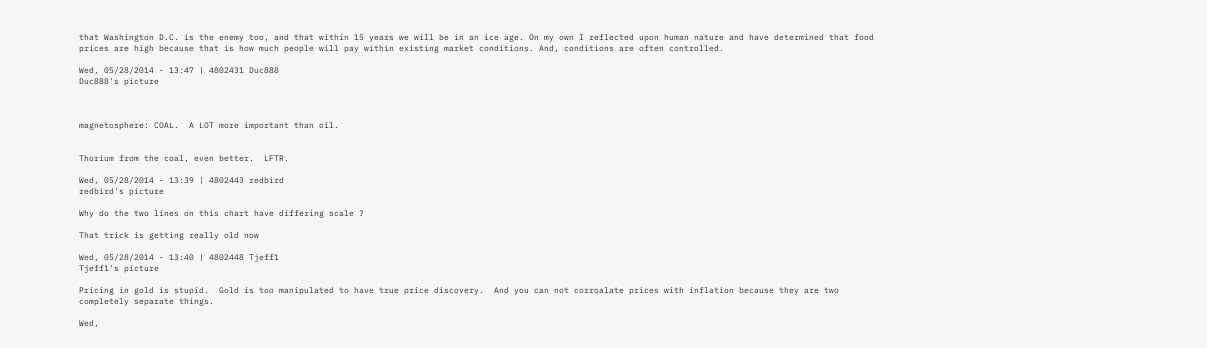that Washington D.C. is the enemy too, and that within 15 years we will be in an ice age. On my own I reflected upon human nature and have determined that food prices are high because that is how much people will pay within existing market conditions. And, conditions are often controlled.

Wed, 05/28/2014 - 13:47 | 4802431 Duc888
Duc888's picture



magnetosphere: COAL.  A LOT more important than oil.


Thorium from the coal, even better.  LFTR.

Wed, 05/28/2014 - 13:39 | 4802443 redbird
redbird's picture

Why do the two lines on this chart have differing scale ?

That trick is getting really old now

Wed, 05/28/2014 - 13:40 | 4802448 Tjeff1
Tjeff1's picture

Pricing in gold is stupid.  Gold is too manipulated to have true price discovery.  And you can not corroalate prices with inflation because they are two completely separate things.

Wed,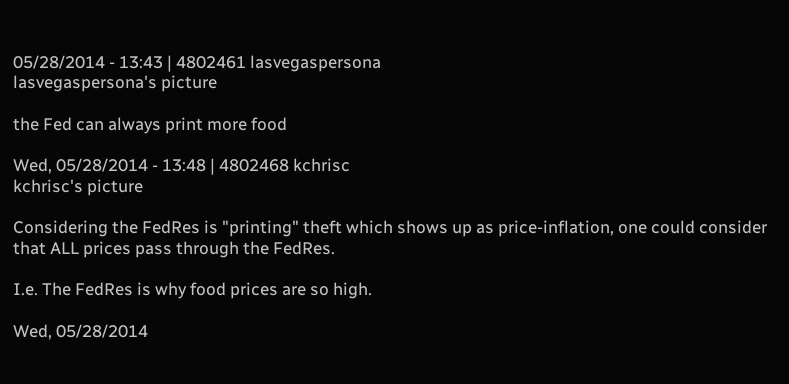05/28/2014 - 13:43 | 4802461 lasvegaspersona
lasvegaspersona's picture

the Fed can always print more food

Wed, 05/28/2014 - 13:48 | 4802468 kchrisc
kchrisc's picture

Considering the FedRes is "printing" theft which shows up as price-inflation, one could consider that ALL prices pass through the FedRes.

I.e. The FedRes is why food prices are so high.

Wed, 05/28/2014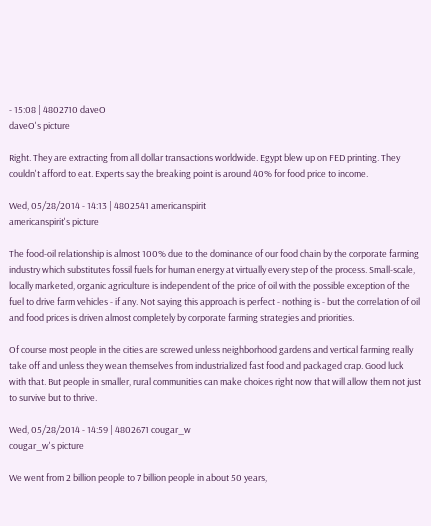- 15:08 | 4802710 daveO
daveO's picture

Right. They are extracting from all dollar transactions worldwide. Egypt blew up on FED printing. They couldn't afford to eat. Experts say the breaking point is around 40% for food price to income.

Wed, 05/28/2014 - 14:13 | 4802541 americanspirit
americanspirit's picture

The food-oil relationship is almost 100% due to the dominance of our food chain by the corporate farming industry which substitutes fossil fuels for human energy at virtually every step of the process. Small-scale, locally marketed, organic agriculture is independent of the price of oil with the possible exception of the fuel to drive farm vehicles - if any. Not saying this approach is perfect - nothing is - but the correlation of oil and food prices is driven almost completely by corporate farming strategies and priorities.

Of course most people in the cities are screwed unless neighborhood gardens and vertical farming really take off and unless they wean themselves from industrialized fast food and packaged crap. Good luck with that. But people in smaller, rural communities can make choices right now that will allow them not just to survive but to thrive.

Wed, 05/28/2014 - 14:59 | 4802671 cougar_w
cougar_w's picture

We went from 2 billion people to 7 billion people in about 50 years,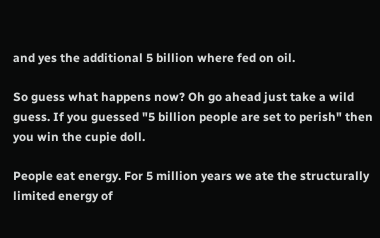and yes the additional 5 billion where fed on oil.

So guess what happens now? Oh go ahead just take a wild guess. If you guessed "5 billion people are set to perish" then you win the cupie doll.

People eat energy. For 5 million years we ate the structurally limited energy of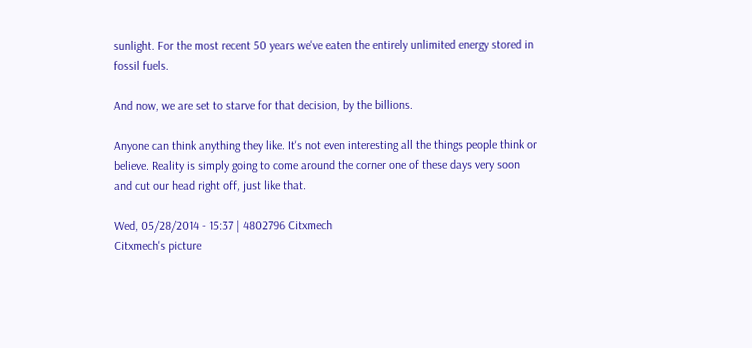sunlight. For the most recent 50 years we've eaten the entirely unlimited energy stored in fossil fuels.

And now, we are set to starve for that decision, by the billions.

Anyone can think anything they like. It's not even interesting all the things people think or believe. Reality is simply going to come around the corner one of these days very soon and cut our head right off, just like that.

Wed, 05/28/2014 - 15:37 | 4802796 Citxmech
Citxmech's picture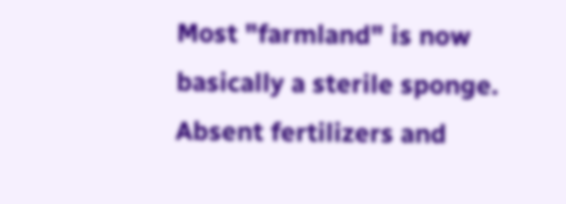Most "farmland" is now basically a sterile sponge.  Absent fertilizers and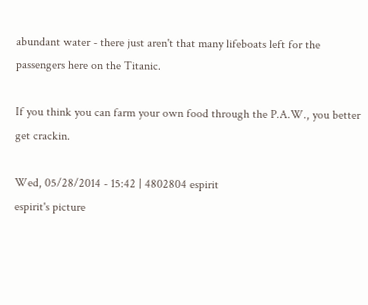abundant water - there just aren't that many lifeboats left for the passengers here on the Titanic.

If you think you can farm your own food through the P.A.W., you better get crackin.

Wed, 05/28/2014 - 15:42 | 4802804 espirit
espirit's picture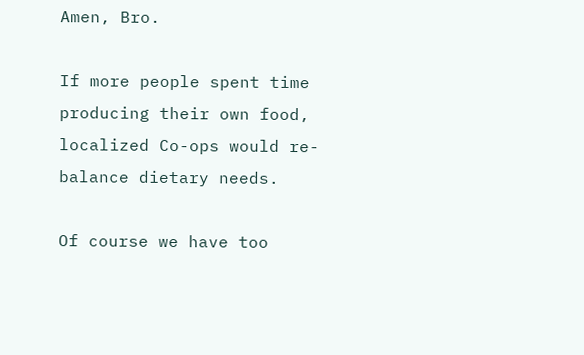Amen, Bro.

If more people spent time producing their own food, localized Co-ops would re-balance dietary needs.

Of course we have too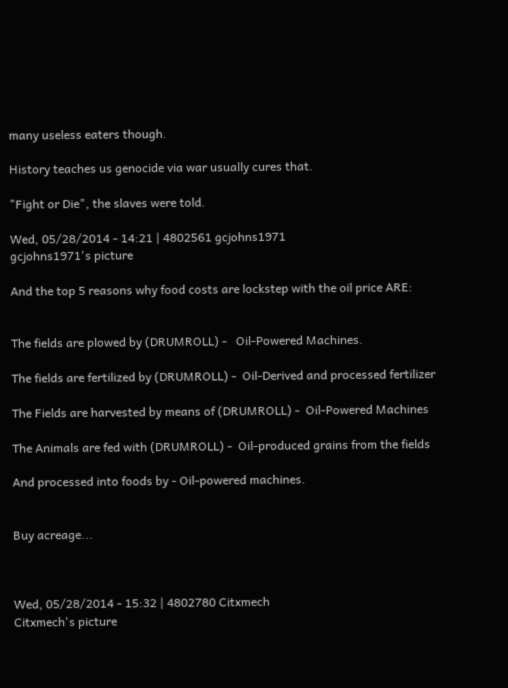many useless eaters though.

History teaches us genocide via war usually cures that.

"Fight or Die", the slaves were told.

Wed, 05/28/2014 - 14:21 | 4802561 gcjohns1971
gcjohns1971's picture

And the top 5 reasons why food costs are lockstep with the oil price ARE:


The fields are plowed by (DRUMROLL) -   Oil-Powered Machines.

The fields are fertilized by (DRUMROLL) -  Oil-Derived and processed fertilizer

The Fields are harvested by means of (DRUMROLL) -  Oil-Powered Machines

The Animals are fed with (DRUMROLL) -  Oil-produced grains from the fields

And processed into foods by - Oil-powered machines.


Buy acreage...



Wed, 05/28/2014 - 15:32 | 4802780 Citxmech
Citxmech's picture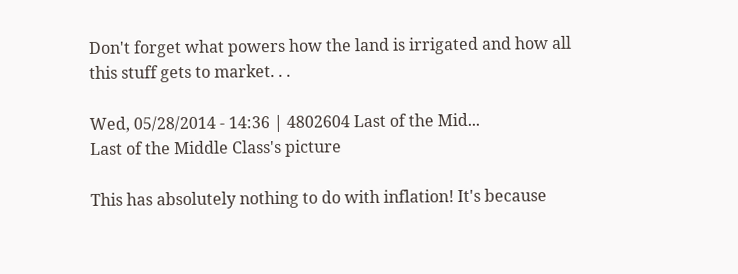Don't forget what powers how the land is irrigated and how all this stuff gets to market. . .

Wed, 05/28/2014 - 14:36 | 4802604 Last of the Mid...
Last of the Middle Class's picture

This has absolutely nothing to do with inflation! It's because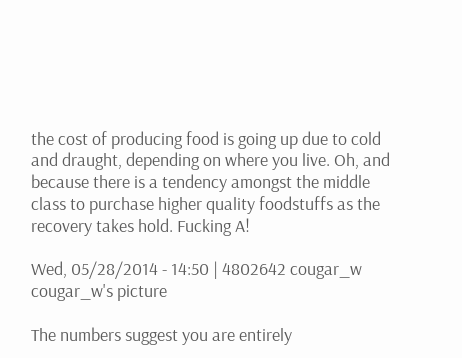the cost of producing food is going up due to cold and draught, depending on where you live. Oh, and because there is a tendency amongst the middle class to purchase higher quality foodstuffs as the recovery takes hold. Fucking A!

Wed, 05/28/2014 - 14:50 | 4802642 cougar_w
cougar_w's picture

The numbers suggest you are entirely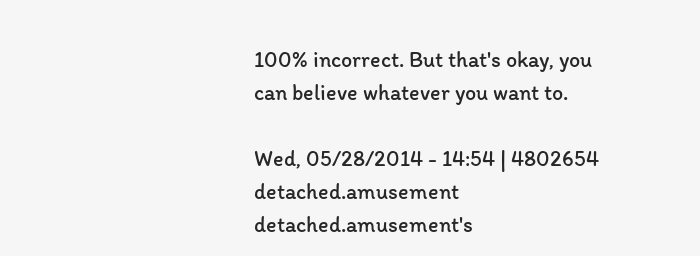100% incorrect. But that's okay, you can believe whatever you want to.

Wed, 05/28/2014 - 14:54 | 4802654 detached.amusement
detached.amusement's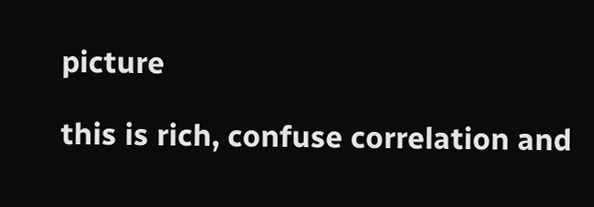picture

this is rich, confuse correlation and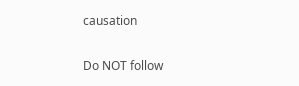causation

Do NOT follow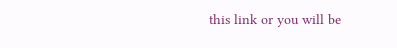this link or you will be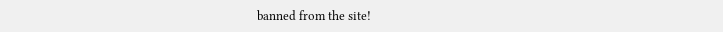banned from the site!